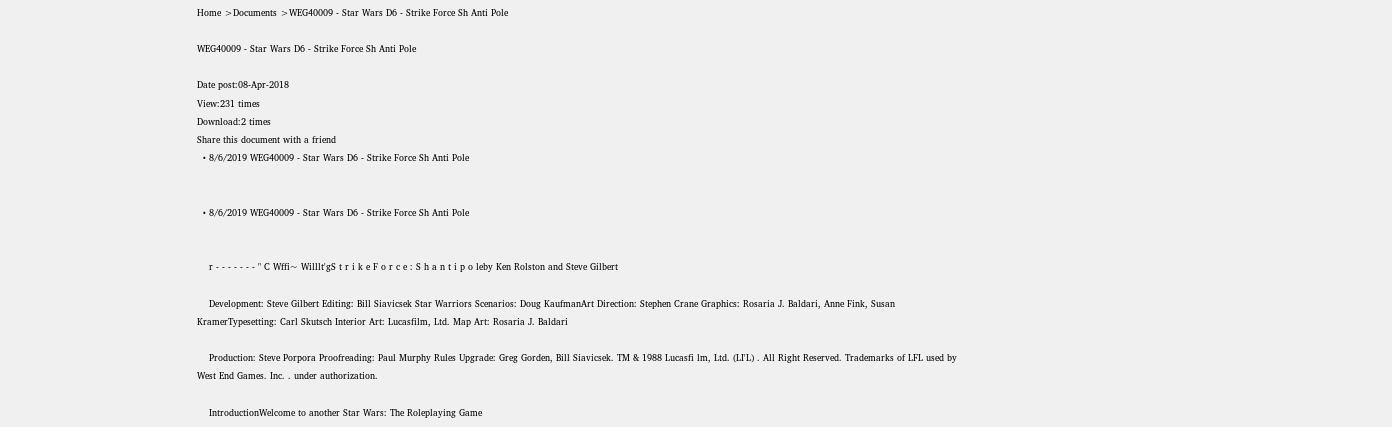Home >Documents >WEG40009 - Star Wars D6 - Strike Force Sh Anti Pole

WEG40009 - Star Wars D6 - Strike Force Sh Anti Pole

Date post:08-Apr-2018
View:231 times
Download:2 times
Share this document with a friend
  • 8/6/2019 WEG40009 - Star Wars D6 - Strike Force Sh Anti Pole


  • 8/6/2019 WEG40009 - Star Wars D6 - Strike Force Sh Anti Pole


    r - - - - - - - " C Wffi~ Willlt'gS t r i k e F o r c e : S h a n t i p o leby Ken Rolston and Steve Gilbert

    Development: Steve Gilbert Editing: Bill Siavicsek Star Warriors Scenarios: Doug KaufmanArt Direction: Stephen Crane Graphics: Rosaria J. Baldari, Anne Fink, Susan KramerTypesetting: Carl Skutsch Interior Art: Lucasfilm, Ltd. Map Art: Rosaria J. Baldari

    Production: Steve Porpora Proofreading: Paul Murphy Rules Upgrade: Greg Gorden, Bill Siavicsek. TM & 1988 Lucasfi lm, Ltd. (LI'L) . All Right Reserved. Trademarks of LFL used by West End Games. Inc. . under authorization.

    IntroductionWelcome to another Star Wars: The Roleplaying Game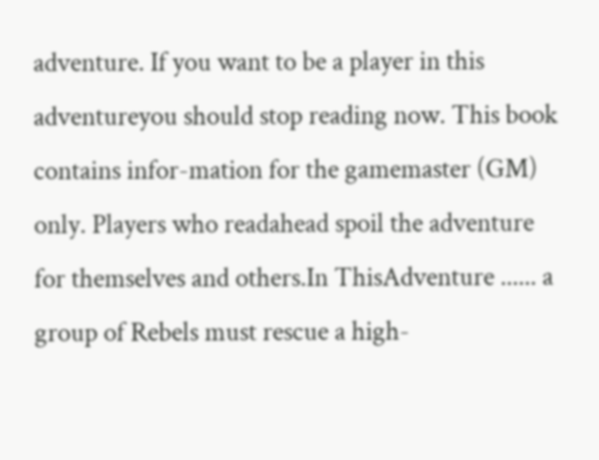adventure. If you want to be a player in this adventureyou should stop reading now. This book contains infor-mation for the gamemaster (GM) only. Players who readahead spoil the adventure for themselves and others.In ThisAdventure ...... a group of Rebels must rescue a high-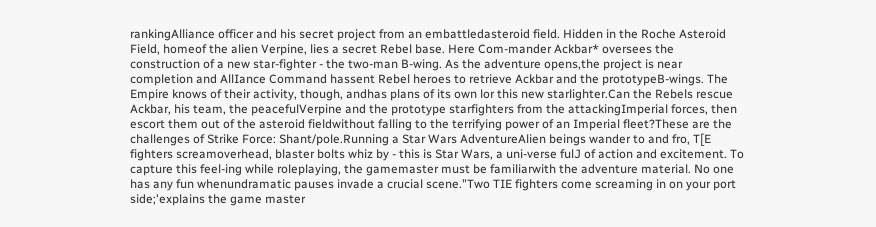rankingAlliance officer and his secret project from an embattledasteroid field. Hidden in the Roche Asteroid Field, homeof the alien Verpine, lies a secret Rebel base. Here Com-mander Ackbar* oversees the construction of a new star-fighter - the two-man B-wing. As the adventure opens,the project is near completion and AllIance Command hassent Rebel heroes to retrieve Ackbar and the prototypeB-wings. The Empire knows of their activity, though, andhas plans of its own lor this new starlighter.Can the Rebels rescue Ackbar, his team, the peacefulVerpine and the prototype starfighters from the attackingImperial forces, then escort them out of the asteroid fieldwithout falling to the terrifying power of an Imperial fleet?These are the challenges of Strike Force: Shant/pole.Running a Star Wars AdventureAlien beings wander to and fro, T[E fighters screamoverhead, blaster bolts whiz by - this is Star Wars, a uni-verse fulJ of action and excitement. To capture this feel-ing while roleplaying, the gamemaster must be familiarwith the adventure material. No one has any fun whenundramatic pauses invade a crucial scene."Two TIE fighters come screaming in on your port side;'explains the game master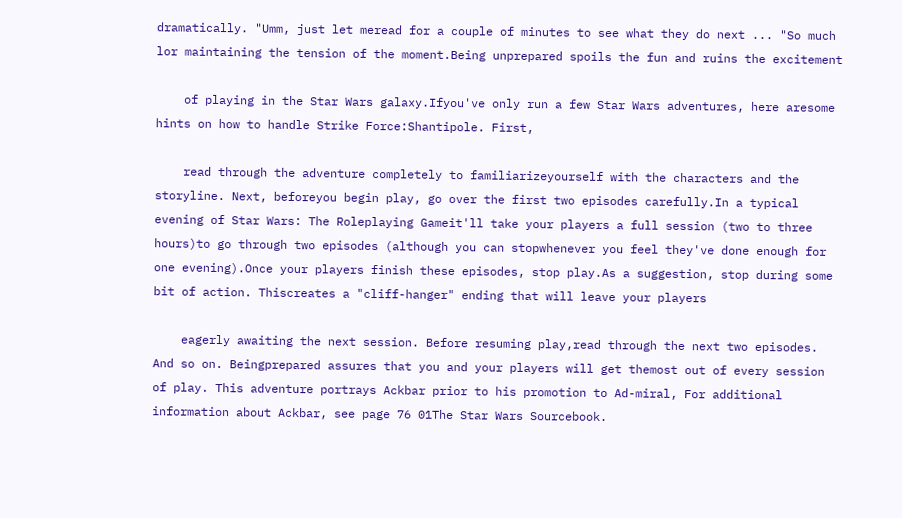dramatically. "Umm, just let meread for a couple of minutes to see what they do next ... "So much lor maintaining the tension of the moment.Being unprepared spoils the fun and ruins the excitement

    of playing in the Star Wars galaxy.Ifyou've only run a few Star Wars adventures, here aresome hints on how to handle Strike Force:Shantipole. First,

    read through the adventure completely to familiarizeyourself with the characters and the storyline. Next, beforeyou begin play, go over the first two episodes carefully.In a typical evening of Star Wars: The Roleplaying Gameit'll take your players a full session (two to three hours)to go through two episodes (although you can stopwhenever you feel they've done enough for one evening).Once your players finish these episodes, stop play.As a suggestion, stop during some bit of action. Thiscreates a "cliff-hanger" ending that will leave your players

    eagerly awaiting the next session. Before resuming play,read through the next two episodes. And so on. Beingprepared assures that you and your players will get themost out of every session of play. This adventure portrays Ackbar prior to his promotion to Ad-miral, For additional information about Ackbar, see page 76 01The Star Wars Sourcebook.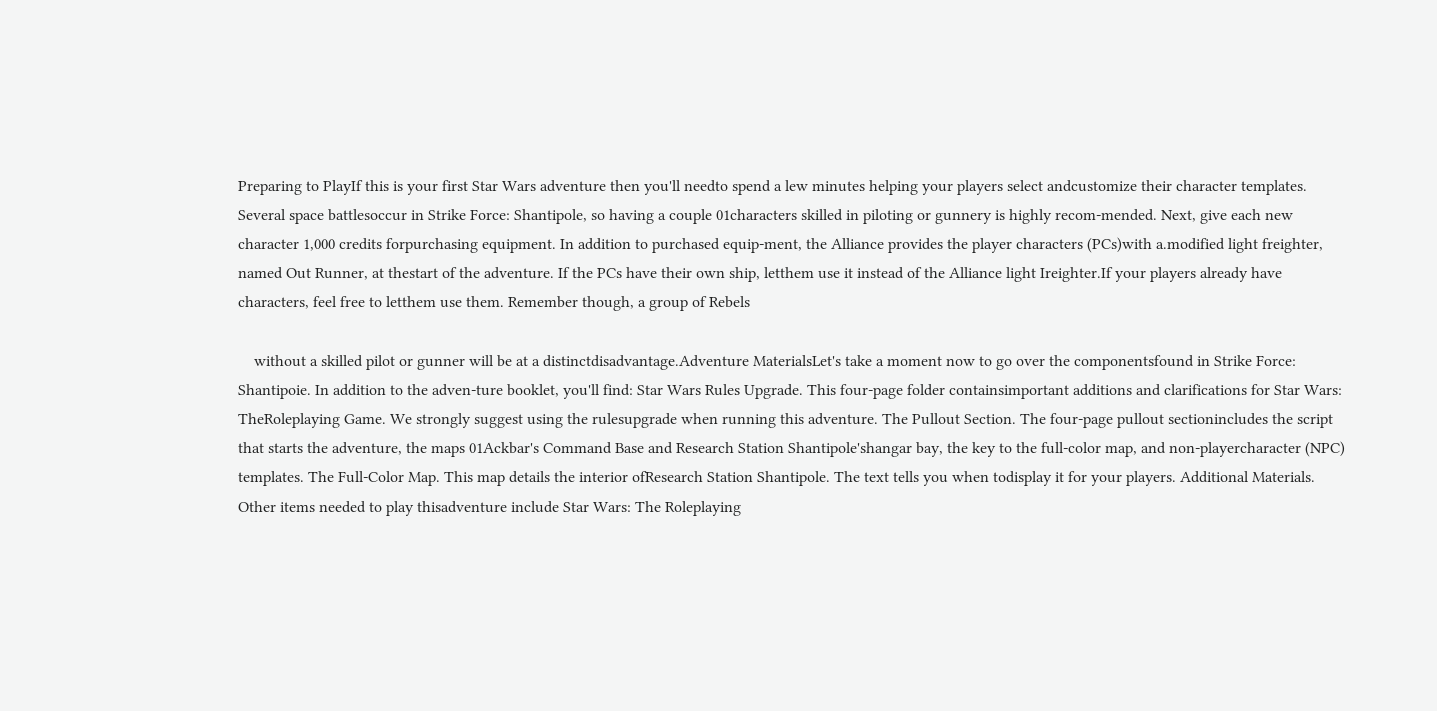Preparing to PlayIf this is your first Star Wars adventure then you'll needto spend a lew minutes helping your players select andcustomize their character templates. Several space battlesoccur in Strike Force: Shantipole, so having a couple 01characters skilled in piloting or gunnery is highly recom-mended. Next, give each new character 1,000 credits forpurchasing equipment. In addition to purchased equip-ment, the Alliance provides the player characters (PCs)with a.modified light freighter, named Out Runner, at thestart of the adventure. If the PCs have their own ship, letthem use it instead of the Alliance light Ireighter.If your players already have characters, feel free to letthem use them. Remember though, a group of Rebels

    without a skilled pilot or gunner will be at a distinctdisadvantage.Adventure MaterialsLet's take a moment now to go over the componentsfound in Strike Force: Shantipoie. In addition to the adven-ture booklet, you'll find: Star Wars Rules Upgrade. This four-page folder containsimportant additions and clarifications for Star Wars: TheRoleplaying Game. We strongly suggest using the rulesupgrade when running this adventure. The Pullout Section. The four-page pullout sectionincludes the script that starts the adventure, the maps 01Ackbar's Command Base and Research Station Shantipole'shangar bay, the key to the full-color map, and non-playercharacter (NPC) templates. The Full-Color Map. This map details the interior ofResearch Station Shantipole. The text tells you when todisplay it for your players. Additional Materials. Other items needed to play thisadventure include Star Wars: The Roleplaying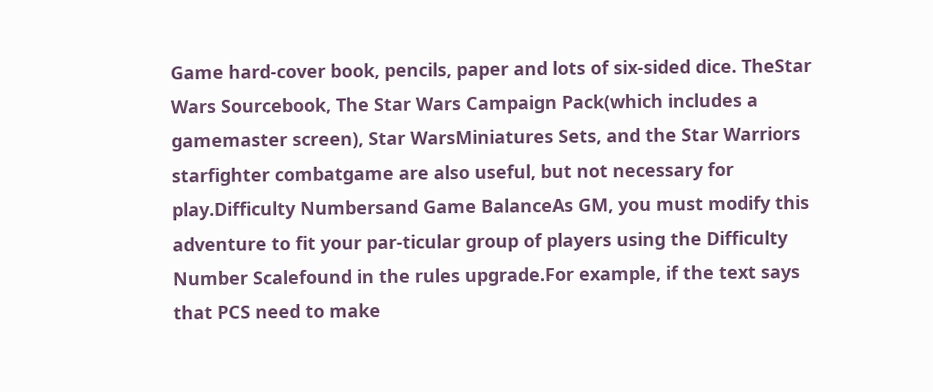Game hard-cover book, pencils, paper and lots of six-sided dice. TheStar Wars Sourcebook, The Star Wars Campaign Pack(which includes a gamemaster screen), Star WarsMiniatures Sets, and the Star Warriors starfighter combatgame are also useful, but not necessary for play.Difficulty Numbersand Game BalanceAs GM, you must modify this adventure to fit your par-ticular group of players using the Difficulty Number Scalefound in the rules upgrade.For example, if the text says that PCS need to make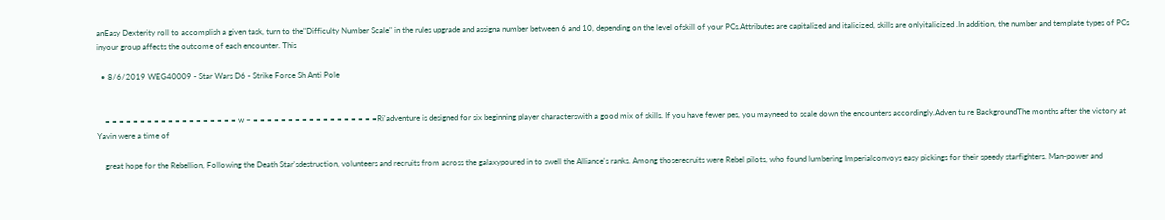anEasy Dexterity roll to accomplish a given task, turn to the"Difficulty Number Scale" in the rules upgrade and assigna number between 6 and 10, depending on the level ofskill of your PCs.Attributes are capitalized and italicized, skills are onlyitalicized .In addition, the number and template types of PCs inyour group affects the outcome of each encounter. This

  • 8/6/2019 WEG40009 - Star Wars D6 - Strike Force Sh Anti Pole


    = = = = = = = = = = = = = = = = = = = w ~ = = = = = = = = = = = = = = = = = =Ri'adventure is designed for six beginning player characterswith a good mix of skills. If you have fewer pes, you mayneed to scale down the encounters accordingly.Adven tu re BackgroundThe months after the victory at Yavin were a time of

    great hope for the Rebellion, Following the Death Star'sdestruction, volunteers and recruits from across the galaxypoured in to swell the Alliance's ranks. Among thoserecruits were Rebel pilots, who found lumbering Imperialconvoys easy pickings for their speedy starfighters. Man-power and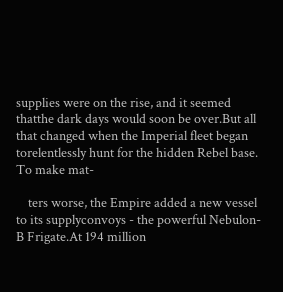supplies were on the rise, and it seemed thatthe dark days would soon be over.But all that changed when the Imperial fleet began torelentlessly hunt for the hidden Rebel base. To make mat-

    ters worse, the Empire added a new vessel to its supplyconvoys - the powerful Nebulon-B Frigate.At 194 million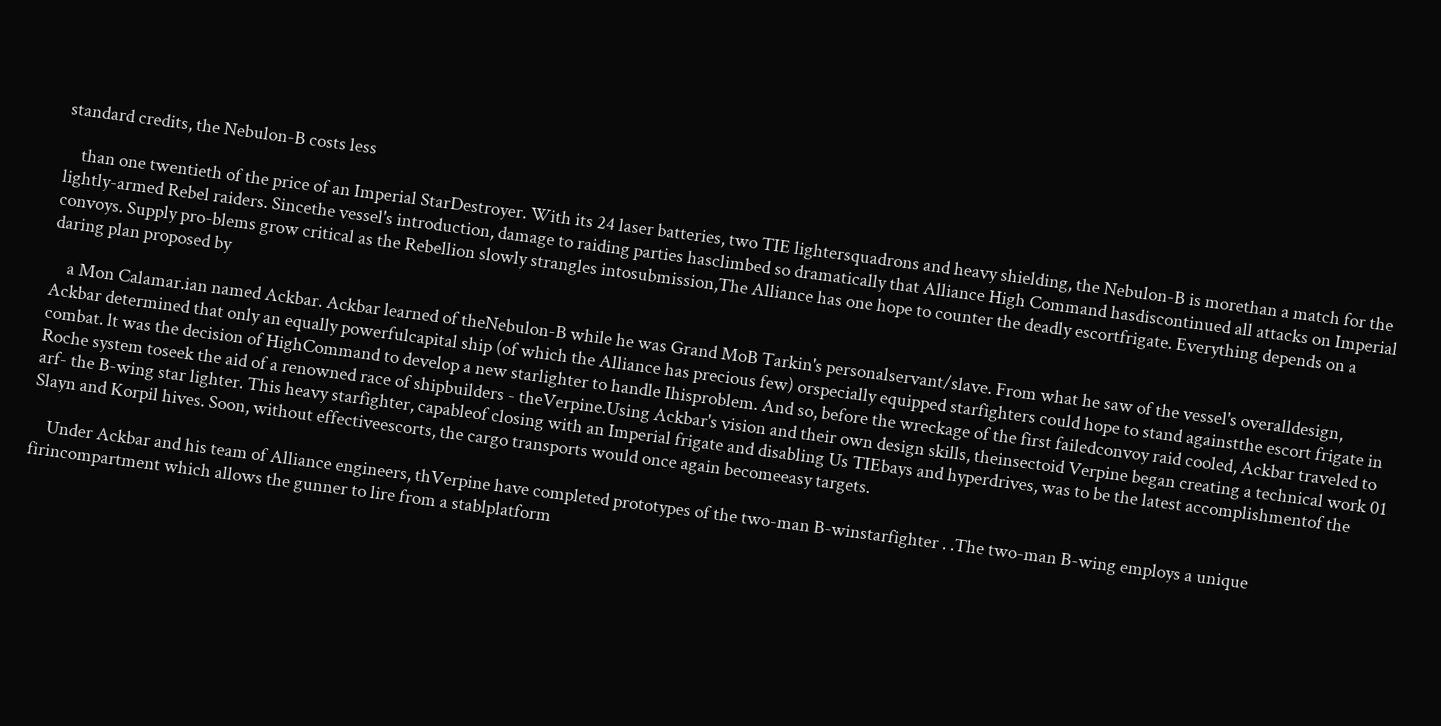standard credits, the Nebulon-B costs less

    than one twentieth of the price of an Imperial StarDestroyer. With its 24 laser batteries, two TIE lightersquadrons and heavy shielding, the Nebulon-B is morethan a match for the lightly-armed Rebel raiders. Sincethe vessel's introduction, damage to raiding parties hasclimbed so dramatically that Alliance High Command hasdiscontinued all attacks on Imperial convoys. Supply pro-blems grow critical as the Rebellion slowly strangles intosubmission,The Alliance has one hope to counter the deadly escortfrigate. Everything depends on a daring plan proposed by

    a Mon Calamar.ian named Ackbar. Ackbar learned of theNebulon-B while he was Grand MoB Tarkin's personalservant/slave. From what he saw of the vessel's overalldesign, Ackbar determined that only an equally powerfulcapital ship (of which the Alliance has precious few) orspecially equipped starfighters could hope to stand againstthe escort frigate in combat. lt was the decision of HighCommand to develop a new starlighter to handle Ihisproblem. And so, before the wreckage of the first failedconvoy raid cooled, Ackbar traveled to Roche system toseek the aid of a renowned race of shipbuilders - theVerpine.Using Ackbar's vision and their own design skills, theinsectoid Verpine began creating a technical work 01 arf- the B-wing star lighter. This heavy starfighter, capableof closing with an Imperial frigate and disabling Us TIEbays and hyperdrives, was to be the latest accomplishmentof the Slayn and Korpil hives. Soon, without effectiveescorts, the cargo transports would once again becomeeasy targets.

    Under Ackbar and his team of Alliance engineers, thVerpine have completed prototypes of the two-man B-winstarfighter . .The two-man B-wing employs a unique firincompartment which allows the gunner to lire from a stablplatform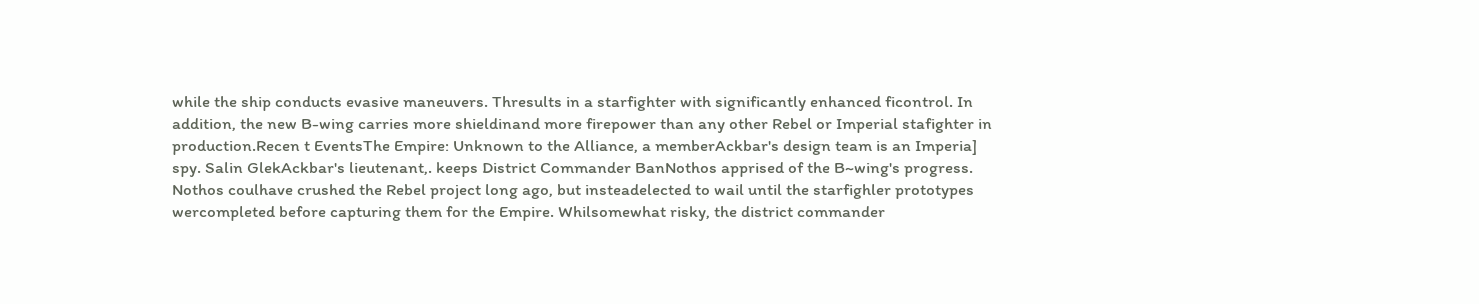while the ship conducts evasive maneuvers. Thresults in a starfighter with significantly enhanced ficontrol. In addition, the new B-wing carries more shieldinand more firepower than any other Rebel or Imperial stafighter in production.Recen t EventsThe Empire: Unknown to the Alliance, a memberAckbar's design team is an Imperia] spy. Salin GlekAckbar's lieutenant,. keeps District Commander BanNothos apprised of the B~wing's progress. Nothos coulhave crushed the Rebel project long ago, but insteadelected to wail until the starfighler prototypes wercompleted before capturing them for the Empire. Whilsomewhat risky, the district commander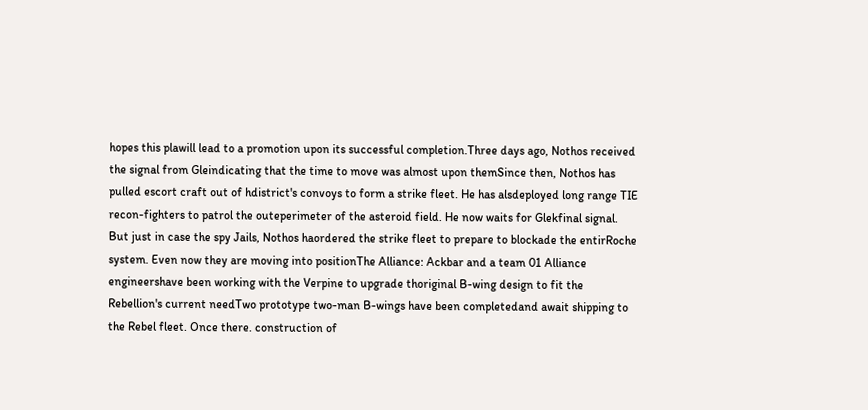hopes this plawill lead to a promotion upon its successful completion.Three days ago, Nothos received the signal from Gleindicating that the time to move was almost upon themSince then, Nothos has pulled escort craft out of hdistrict's convoys to form a strike fleet. He has alsdeployed long range TIE recon-fighters to patrol the outeperimeter of the asteroid field. He now waits for Glekfinal signal. But just in case the spy Jails, Nothos haordered the strike fleet to prepare to blockade the entirRoche system. Even now they are moving into positionThe Alliance: Ackbar and a team 01 Alliance engineershave been working with the Verpine to upgrade thoriginal B-wing design to fit the Rebellion's current needTwo prototype two-man B-wings have been completedand await shipping to the Rebel fleet. Once there. construction of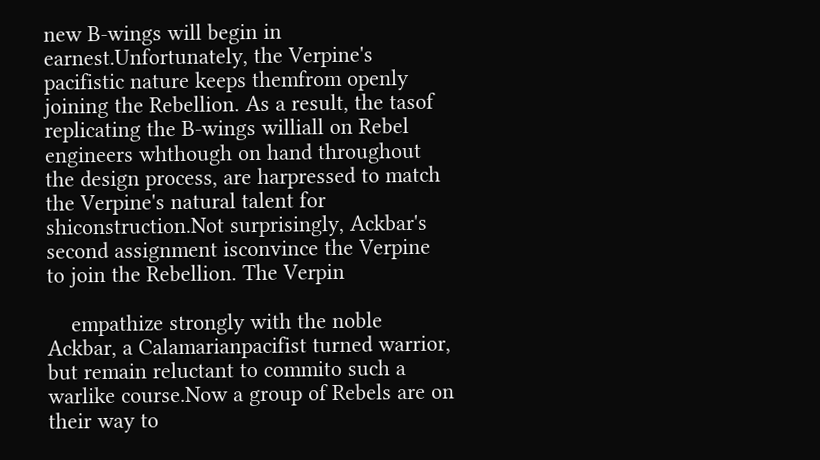new B-wings will begin in earnest.Unfortunately, the Verpine's pacifistic nature keeps themfrom openly joining the Rebellion. As a result, the tasof replicating the B-wings williall on Rebel engineers whthough on hand throughout the design process, are harpressed to match the Verpine's natural talent for shiconstruction.Not surprisingly, Ackbar's second assignment isconvince the Verpine to join the Rebellion. The Verpin

    empathize strongly with the noble Ackbar, a Calamarianpacifist turned warrior, but remain reluctant to commito such a warlike course.Now a group of Rebels are on their way to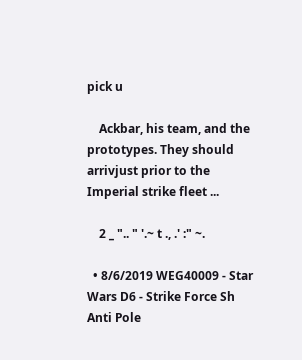pick u

    Ackbar, his team, and the prototypes. They should arrivjust prior to the Imperial strike fleet ...

    2 _ ".. " '.~ t ., .' :" ~.

  • 8/6/2019 WEG40009 - Star Wars D6 - Strike Force Sh Anti Pole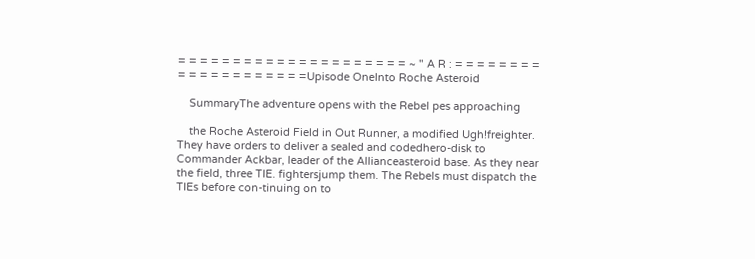= = = = = = = = = = = = = = = = = = = = = ~ " A R : = = = = = = = = = = = = = = = = = = = =Upisode OneInto Roche Asteroid

    SummaryThe adventure opens with the Rebel pes approaching

    the Roche Asteroid Field in Out Runner, a modified Ugh!freighter. They have orders to deliver a sealed and codedhero-disk to Commander Ackbar, leader of the Allianceasteroid base. As they near the field, three TIE. fightersjump them. The Rebels must dispatch the TIEs before con-tinuing on to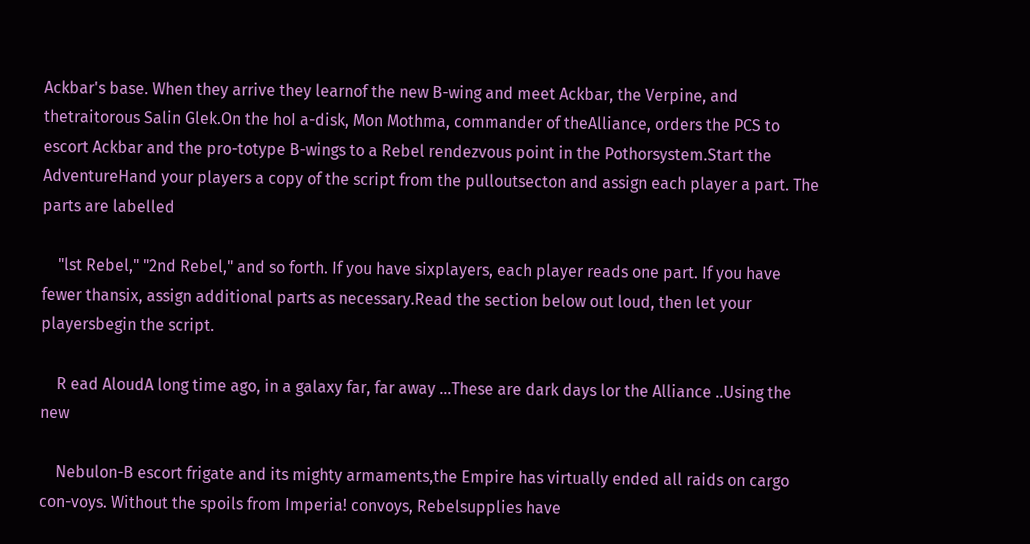Ackbar's base. When they arrive they learnof the new B-wing and meet Ackbar, the Verpine, and thetraitorous Salin Glek.On the hoI a-disk, Mon Mothma, commander of theAlliance, orders the PCS to escort Ackbar and the pro-totype B-wings to a Rebel rendezvous point in the Pothorsystem.Start the AdventureHand your players a copy of the script from the pulloutsecton and assign each player a part. The parts are labelled

    "lst Rebel," "2nd Rebel," and so forth. If you have sixplayers, each player reads one part. If you have fewer thansix, assign additional parts as necessary.Read the section below out loud, then let your playersbegin the script.

    R ead AloudA long time ago, in a galaxy far, far away ...These are dark days lor the Alliance ..Using the new

    Nebulon-B escort frigate and its mighty armaments,the Empire has virtually ended all raids on cargo con-voys. Without the spoils from Imperia! convoys, Rebelsupplies have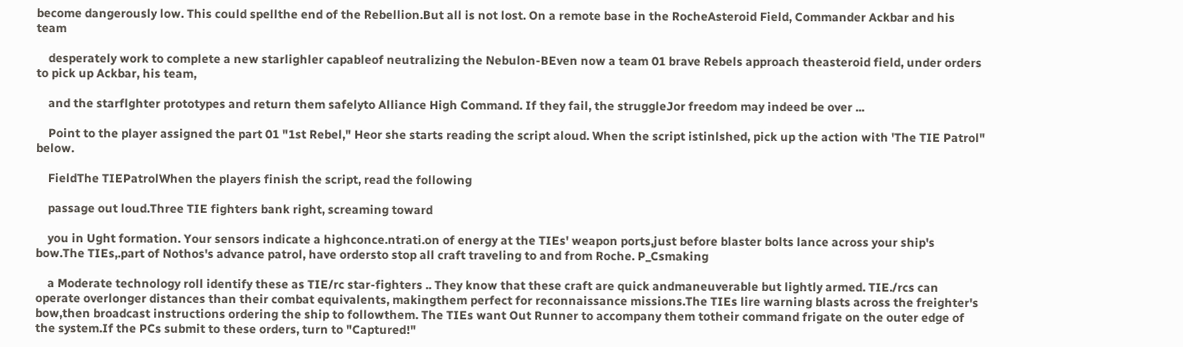become dangerously low. This could spellthe end of the Rebellion.But all is not lost. On a remote base in the RocheAsteroid Field, Commander Ackbar and his team

    desperately work to complete a new starlighler capableof neutralizing the Nebulon-BEven now a team 01 brave Rebels approach theasteroid field, under orders to pick up Ackbar, his team,

    and the starflghter prototypes and return them safelyto Alliance High Command. If they fail, the struggleJor freedom may indeed be over ...

    Point to the player assigned the part 01 "1st Rebel," Heor she starts reading the script aloud. When the script istinlshed, pick up the action with 'The TIE Patrol" below.

    FieldThe TIEPatrolWhen the players finish the script, read the following

    passage out loud.Three TIE fighters bank right, screaming toward

    you in Ught formation. Your sensors indicate a highconce.ntrati.on of energy at the TIEs' weapon ports,just before blaster bolts lance across your ship's bow.The TIEs,.part of Nothos's advance patrol, have ordersto stop all craft traveling to and from Roche. P_Csmaking

    a Moderate technology roll identify these as TIE/rc star-fighters .. They know that these craft are quick andmaneuverable but lightly armed. TIE./rcs can operate overlonger distances than their combat equivalents, makingthem perfect for reconnaissance missions.The TIEs lire warning blasts across the freighter's bow,then broadcast instructions ordering the ship to followthem. The TIEs want Out Runner to accompany them totheir command frigate on the outer edge of the system.If the PCs submit to these orders, turn to "Captured!"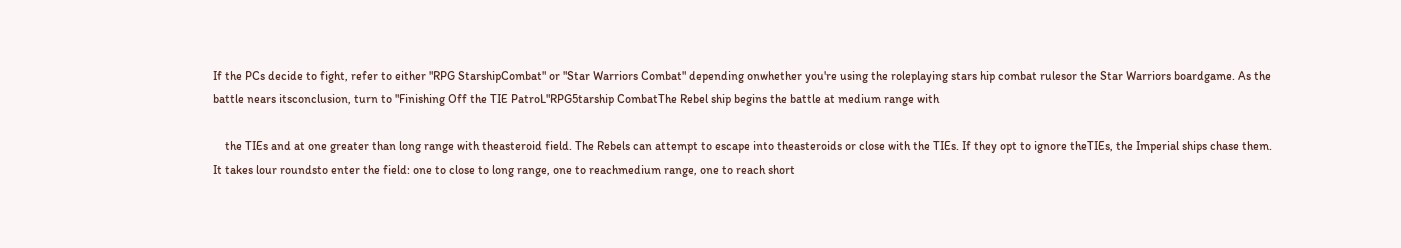If the PCs decide to fight, refer to either "RPG StarshipCombat" or "Star Warriors Combat" depending onwhether you're using the roleplaying stars hip combat rulesor the Star Warriors boardgame. As the battle nears itsconclusion, turn to "Finishing Off the TIE PatroL"RPG5tarship CombatThe Rebel ship begins the battle at medium range with

    the TIEs and at one greater than long range with theasteroid field. The Rebels can attempt to escape into theasteroids or close with the TIEs. If they opt to ignore theTIEs, the Imperial ships chase them. It takes lour roundsto enter the field: one to close to long range, one to reachmedium range, one to reach short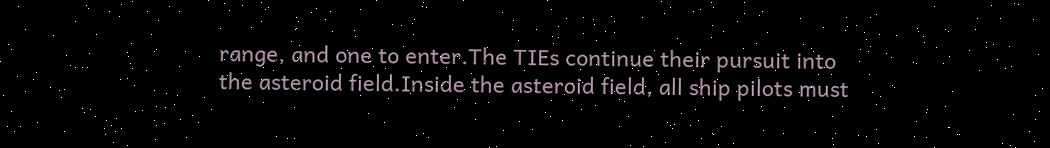range, and one to enter.The TIEs continue their pursuit into the asteroid field.Inside the asteroid field, all ship pilots must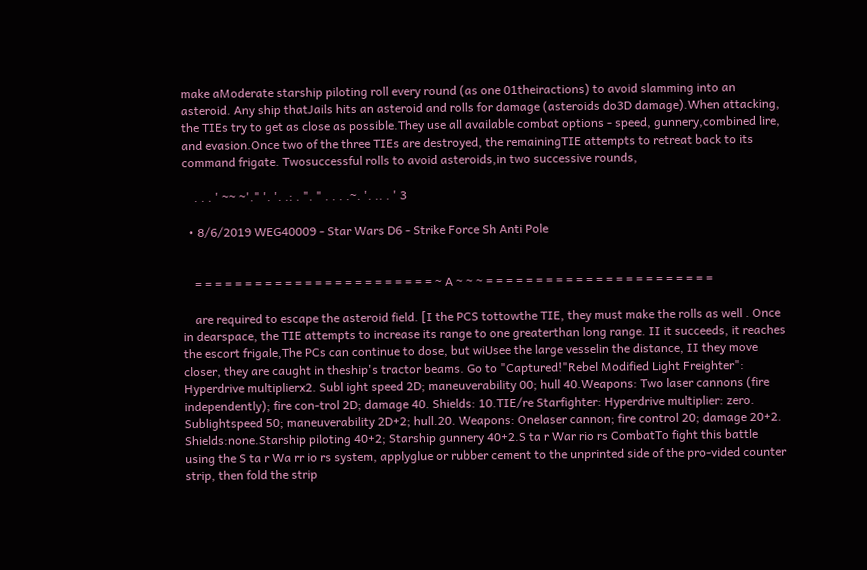make aModerate starship piloting roll every round (as one 01theiractions) to avoid slamming into an asteroid. Any ship thatJails hits an asteroid and rolls for damage (asteroids do3D damage).When attacking, the TIEs try to get as close as possible.They use all available combat options - speed, gunnery,combined lire, and evasion.Once two of the three TIEs are destroyed, the remainingTIE attempts to retreat back to its command frigate. Twosuccessful rolls to avoid asteroids,in two successive rounds,

    . . . ' ~~ ~'." '. '. .: . ". " . . . .~. '. .. . ' 3

  • 8/6/2019 WEG40009 - Star Wars D6 - Strike Force Sh Anti Pole


    = = = = = = = = = = = = = = = = = = = = = = = = ~ A ~ ~ ~ = = = = = = = = = = = = = = = = = = = = = = =

    are required to escape the asteroid field. [I the PCS tottowthe TIE, they must make the rolls as well . Once in dearspace, the TIE attempts to increase its range to one greaterthan long range. II it succeeds, it reaches the escort frigale,The PCs can continue to dose, but wiUsee the large vesselin the distance, II they move closer, they are caught in theship's tractor beams. Go to "Captured!"Rebel Modified Light Freighter": Hyperdrive multiplierx2. Subl ight speed 2D; maneuverability 00; hull 40.Weapons: Two laser cannons (fire independently); fire con-trol 2D; damage 40. Shields: 10.TIE/re Starfighter: Hyperdrive multiplier: zero. Sublightspeed 50; maneuverability 2D+2; hull.20. Weapons: Onelaser cannon; fire control 20; damage 20+2. Shields:none.Starship piloting 40+2; Starship gunnery 40+2.S ta r War rio rs CombatTo fight this battle using the S ta r Wa rr io rs system, applyglue or rubber cement to the unprinted side of the pro-vided counter strip, then fold the strip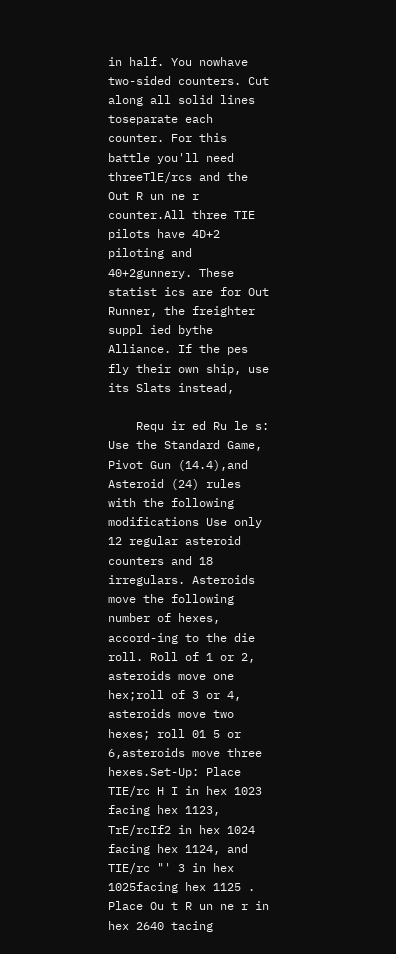in half. You nowhave two-sided counters. Cut along all solid lines toseparate each counter. For this battle you'll need threeTlE/rcs and the Out R un ne r counter.All three TIE pilots have 4D+2 piloting and 40+2gunnery. These statist ics are for Out Runner, the freighter suppl ied bythe Alliance. If the pes fly their own ship, use its Slats instead,

    Requ ir ed Ru le s: Use the Standard Game, Pivot Gun (14.4),and Asteroid (24) rules with the following modifications Use only 12 regular asteroid counters and 18 irregulars. Asteroids move the following number of hexes, accord-ing to the die roll. Roll of 1 or 2, asteroids move one hex;roll of 3 or 4, asteroids move two hexes; roll 01 5 or 6,asteroids move three hexes.Set-Up: Place TIE/rc H I in hex 1023 facing hex 1123, TrE/rcIf2 in hex 1024 facing hex 1124, and TIE/rc "' 3 in hex 1025facing hex 1125 . Place Ou t R un ne r in hex 2640 tacing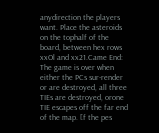anydirection the players want. Place the asteroids on the tophalf of the board, between hex rows xxOl and xx21.Came End: The game is over when either the PCs sur-render or are destroyed, all three TIEs are destroyed, orone TIE escapes off the far end of the map. [f the pes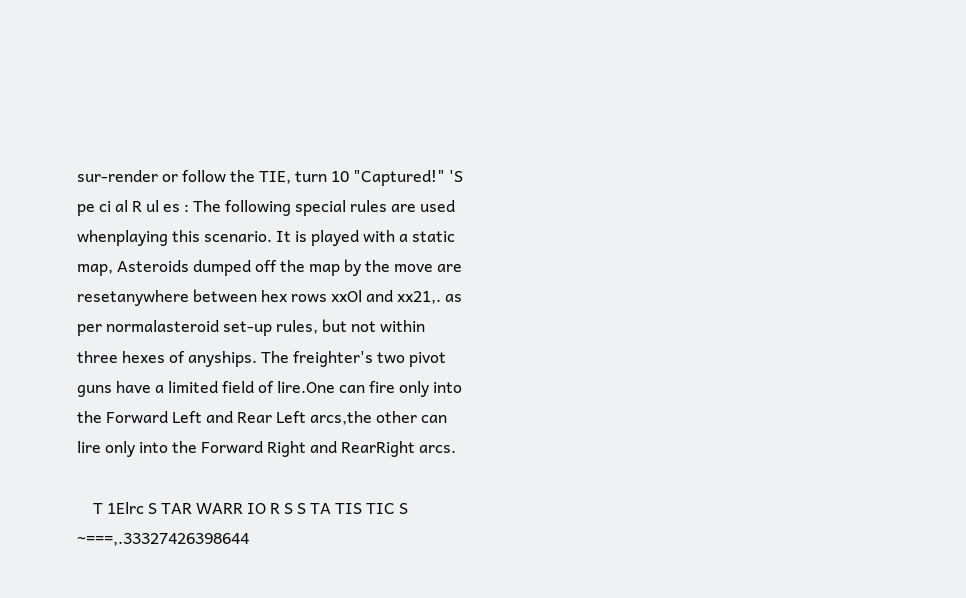sur-render or follow the TIE, turn 10 "Captured!" 'S pe ci al R ul es : The following special rules are used whenplaying this scenario. It is played with a static map, Asteroids dumped off the map by the move are resetanywhere between hex rows xxOl and xx21,. as per normalasteroid set-up rules, but not within three hexes of anyships. The freighter's two pivot guns have a limited field of lire.One can fire only into the Forward Left and Rear Left arcs,the other can lire only into the Forward Right and RearRight arcs.

    T 1Elrc S TAR WARR IO R S S TA TIS TIC S ~===,.33327426398644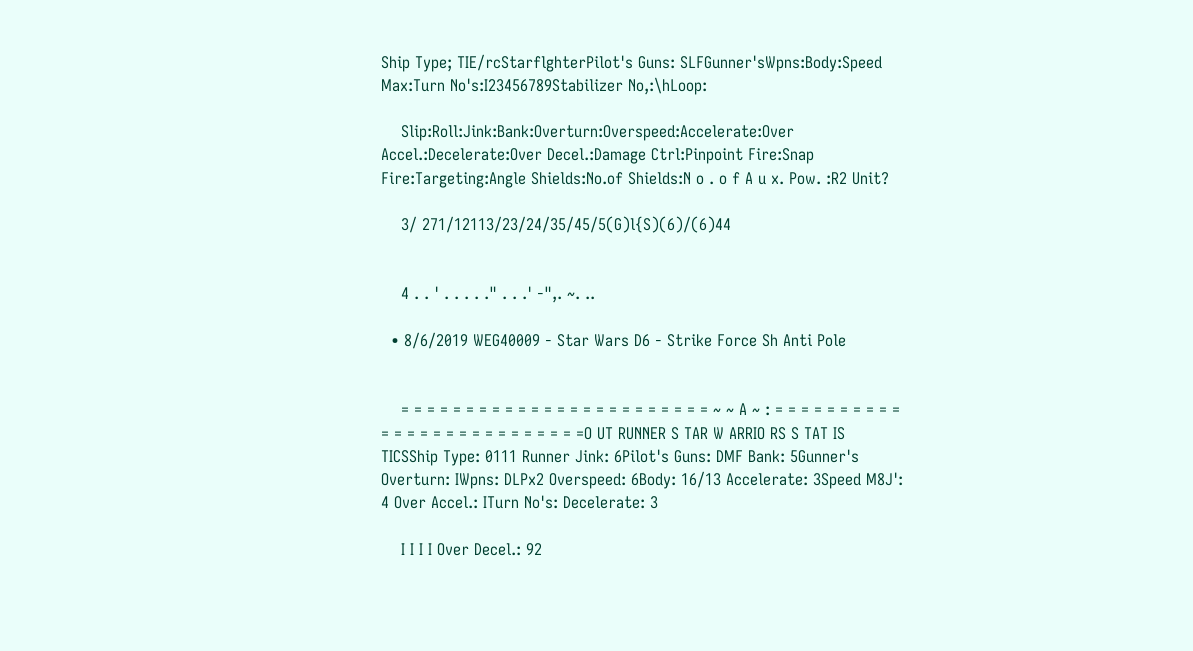Ship Type; TIE/rcStarflghterPilot's Guns: SLFGunner'sWpns:Body:Speed Max:Turn No's:I23456789Stabilizer No,:\hLoop:

    Slip:Roll:Jink:Bank:Overturn:Overspeed:Accelerate:Over Accel.:Decelerate:Over Decel.:Damage Ctrl:Pinpoint Fire:Snap Fire:Targeting:Angle Shields:No.of Shields:N o . o f A u x. Pow. :R2 Unit?

    3/ 271/12113/23/24/35/45/5(G)l{S)(6)/(6)44


    4 . . ' . . . . ." . . .' -",. ~. ..

  • 8/6/2019 WEG40009 - Star Wars D6 - Strike Force Sh Anti Pole


    = = = = = = = = = = = = = = = = = = = = = = = = ~ ~ A ~ : = = = = = = = = = = = = = = = = = = = = = = = = = =O UT RUNNER S TAR W ARRIO RS S TAT IS TICSShip Type: 0111 Runner Jink: 6Pilot's Guns: DMF Bank: 5Gunner's Overturn: IWpns: DLPx2 Overspeed: 6Body: 16/13 Accelerate: 3Speed M8J': 4 Over Accel.: ITurn No's: Decelerate: 3

    I I I I Over Decel.: 92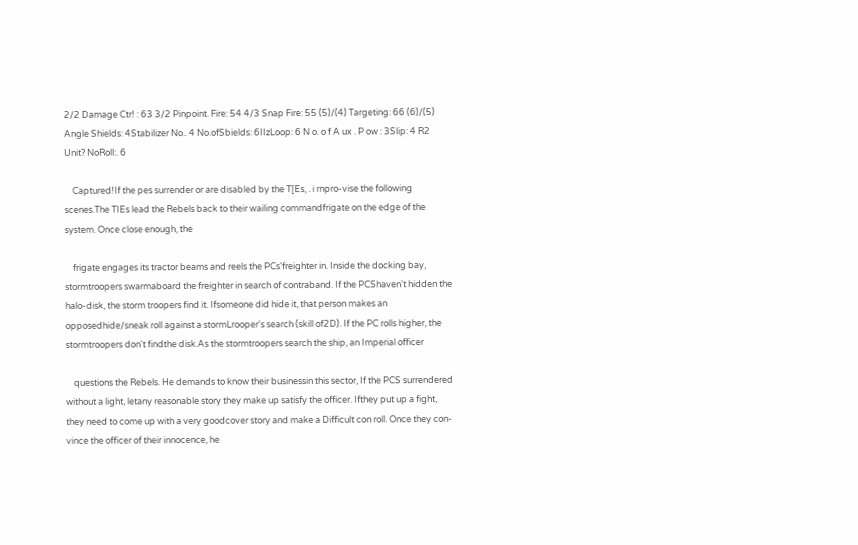2/2 Damage Ctr! : 63 3/2 Pinpoint. Fire: 54 4/3 Snap Fire: 55 (5)/(4) Targeting: 66 (6)/(5) Angle Shields: 4Stabilizer No.. 4 No.ofSbields: 6IIzLoop: 6 N o. o f A ux . P ow : 3Slip: 4 R2 Unit? NoRoll:. 6

    Captured!If the pes surrender or are disabled by the T[Es, . i rnpro-vise the following scenes.The TIEs lead the Rebels back to their wailing commandfrigate on the edge of the system. Once close enough, the

    frigate engages its tractor beams and reels the PCs'freighter in. Inside the docking bay, stormtroopers swarmaboard the freighter in search of contraband. If the PCShaven't hidden the halo-disk, the storm troopers find it. Ifsomeone did hide it, that person makes an opposedhide/sneak roll against a stormLrooper's search (skill of2D). If the PC rolls higher, the stormtroopers don't findthe disk.As the stormtroopers search the ship, an Imperial officer

    questions the Rebels. He demands to know their businessin this sector, If the PCS surrendered without a light, letany reasonable story they make up satisfy the officer. Ifthey put up a fight, they need to come up with a very goodcover story and make a Difficult con roll. Once they con-vince the officer of their innocence, he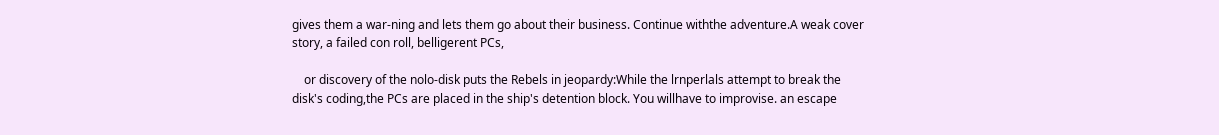gives them a war-ning and lets them go about their business. Continue withthe adventure.A weak cover story, a failed con roll, belligerent PCs,

    or discovery of the nolo-disk puts the Rebels in jeopardy:While the lrnperlals attempt to break the disk's coding,the PCs are placed in the ship's detention block. You willhave to improvise. an escape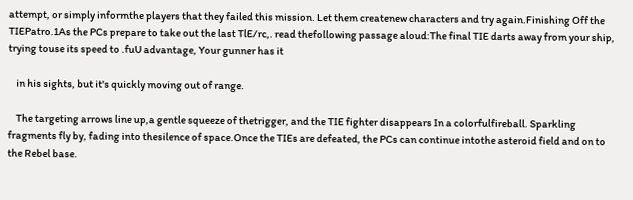attempt, or simply informthe players that they failed this mission. Let them createnew characters and try again.Finishing Off the TIEPatro.1As the PCs prepare to take out the last TlE/rc,. read thefollowing passage aloud:The final TIE darts away from your ship, trying touse its speed to .fuU advantage, Your gunner has it

    in his sights, but it's quickly moving out of range.

    The targeting arrows line up,a gentle squeeze of thetrigger, and the TIE fighter disappears In a colorfulfireball. Sparkling fragments fly by, fading into thesilence of space.Once the TIEs are defeated, the PCs can continue intothe asteroid field and on to the Rebel base.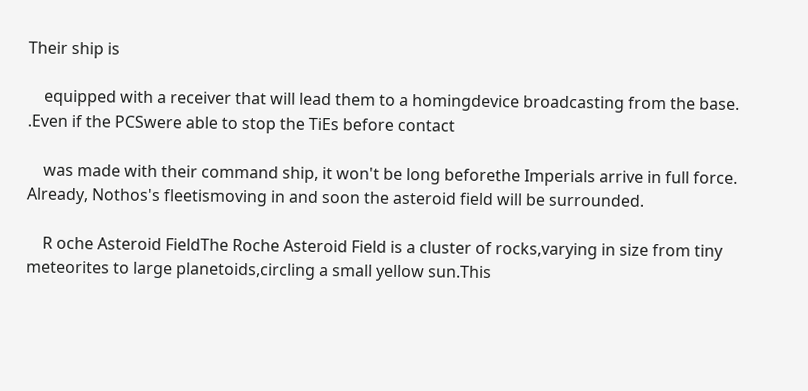Their ship is

    equipped with a receiver that will lead them to a homingdevice broadcasting from the base. .Even if the PCSwere able to stop the TiEs before contact

    was made with their command ship, it won't be long beforethe Imperials arrive in full force. Already, Nothos's fleetismoving in and soon the asteroid field will be surrounded.

    R oche Asteroid FieldThe Roche Asteroid Field is a cluster of rocks,varying in size from tiny meteorites to large planetoids,circling a small yellow sun.This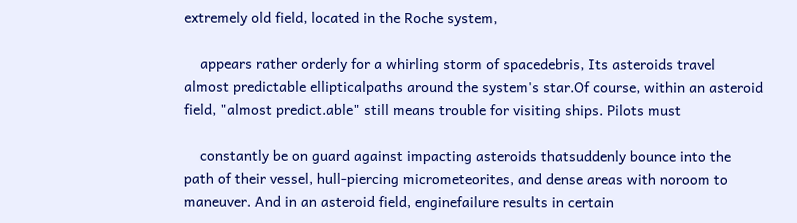extremely old field, located in the Roche system,

    appears rather orderly for a whirling storm of spacedebris, Its asteroids travel almost predictable ellipticalpaths around the system's star.Of course, within an asteroid field, "almost predict.able" still means trouble for visiting ships. Pilots must

    constantly be on guard against impacting asteroids thatsuddenly bounce into the path of their vessel, hull-piercing micrometeorites, and dense areas with noroom to maneuver. And in an asteroid field, enginefailure results in certain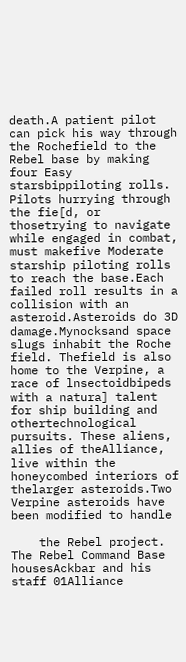death.A patient pilot can pick his way through the Rochefield to the Rebel base by making four Easy starsbippiloting rolls. Pilots hurrying through the fie[d, or thosetrying to navigate while engaged in combat, must makefive Moderate starship piloting rolls to reach the base.Each failed roll results in a collision with an asteroid.Asteroids do 3D damage.Mynocksand space slugs inhabit the Roche field. Thefield is also home to the Verpine, a race of lnsectoidbipeds with a natura] talent for ship building and othertechnological pursuits. These aliens, allies of theAlliance, live within the honeycombed interiors of thelarger asteroids.Two Verpine asteroids have been modified to handle

    the Rebel project. The Rebel Command Base housesAckbar and his staff 01Alliance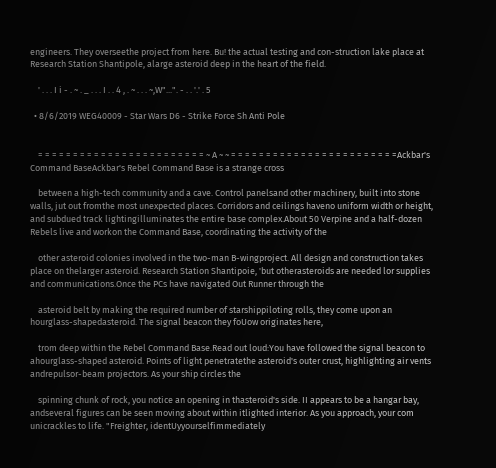engineers. They overseethe project from here. Bu! the actual testing and con-struction lake place at Research Station Shantipole, alarge asteroid deep in the heart of the field.

    ' . . . I i - . ~ . _ . . . I . . 4 , . ~ . . . ~,W"...". - . . '.' . 5

  • 8/6/2019 WEG40009 - Star Wars D6 - Strike Force Sh Anti Pole


    = = = = = = = = = = = = = = = = = = = = = = = = ~ A ~ ~ = = = = = = = = = = = = = = = = = = = = = = = =Ackbar's Command BaseAckbar's Rebel Command Base is a strange cross

    between a high-tech community and a cave. Control panelsand other machinery, built into stone walls, jut out fromthe most unexpected places. Corridors and ceilings haveno uniform width or height, and subdued track lightingilluminates the entire base complex.About 50 Verpine and a half-dozen Rebels live and workon the Command Base, coordinating the activity of the

    other asteroid colonies involved in the two-man B-wingproject. All design and construction takes place on thelarger asteroid. Research Station Shantipoie, 'but otherasteroids are needed lor supplies and communications.Once the PCs have navigated Out Runner through the

    asteroid belt by making the required number of starshippiloting rolls, they come upon an hourglass-shapedasteroid. The signal beacon they foUow originates here,

    trom deep within the Rebel Command Base.Read out loud:You have followed the signal beacon to ahourglass-shaped asteroid. Points of light penetratethe asteroid's outer crust, highlighting air vents andrepulsor-beam projectors. As your ship circles the

    spinning chunk of rock, you notice an opening in thasteroid's side. II appears to be a hangar bay, andseveral figures can be seen moving about within itlighted interior. As you approach, your com unicrackles to life. "Freighter, identUyyourselfimmediately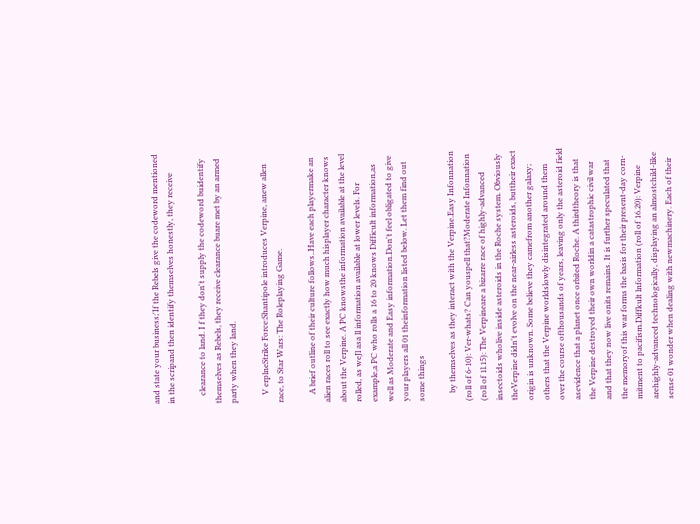and state your business;'If the Rebels give the codeword mentioned in the scripand then identify themselves honestly, they receive

    clearance to land. I f they don't supply the codeword buidentify themselves as Rebels, they receive clearance buare met by an armed party when they land.

    V erplneStrike Force:Shantipole introduces Verpine, anew allen race, to Star Wars: The Roleplaying Game.

    A brief outline of their culture follows..Have each playermake an alien races roll to see exactly how much hisplayer character knows about the Verpine. A PC knowsthe information available at the level rolled, as weJl asa ll information available at lower levels. For example,a PC who rolls a 16 to 20 knows Difficult information,as well as Moderate and Easy information.Don't feel obligated to give your players all 01 theinformation listed below. Let them find out some things

    by themselves as they interact with the Verpine.Easy Infonnation (roll of 6-10): Ver-whats? Can youspell that?Moderate Infonnation (roll of 1l.15): The Verpineare a bizarre race of highly-advanced insectoids wholive inside asteroids in the Roche system. Obviously theVerpine didn't evolve on the near-airless asteroids, buttheir exact origin is unknown. Some believe they camefrom another galaxy; others that the Verpine worldslowly disintegrated around them over the course ofthousands of years, leaving only the asteroid field asevidence that a planet once orbited Roche. A thirdtheory is that the Verpine destroyed their own worldin a catastrophic civil war and that they now live onits remains. It is further speculated that the memoryof this war forms the basis for their present-day corn-mitment to pacifism.Diffkult lnformation (roll of 16.20): Verpine arehighly-advanced technologically, displaying an almostchild-like sense 01 wonder when dealing with newmachinery. Each of their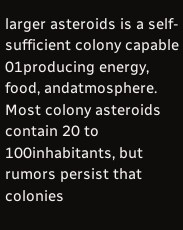larger asteroids is a self-sufficient colony capable 01producing energy, food, andatmosphere. Most colony asteroids contain 20 to 100inhabitants, but rumors persist that colonies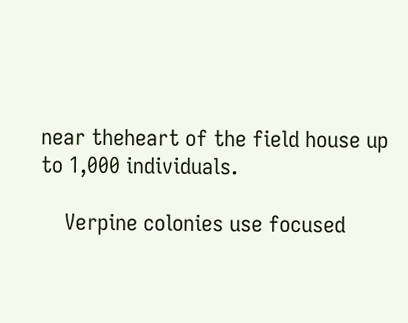near theheart of the field house up to 1,000 individuals.

    Verpine colonies use focused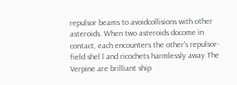repulsor beams to avoidcollisions with other asteroids. When two asteroids docome in contact, each encounters the other's repulsor-field shel l and ricochets harmlessly away.The Verpine are brilliant ship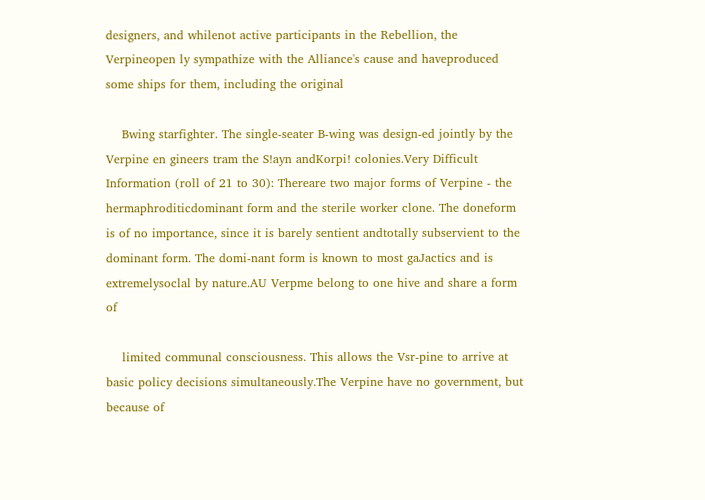designers, and whilenot active participants in the Rebellion, the Verpineopen ly sympathize with the Alliance's cause and haveproduced some ships for them, including the original

    Bwing starfighter. The single-seater B-wing was design-ed jointly by the Verpine en gineers tram the S!ayn andKorpi! colonies.Very Difficult Information (roll of 21 to 30): Thereare two major forms of Verpine - the hermaphroditicdominant form and the sterile worker clone. The doneform is of no importance, since it is barely sentient andtotally subservient to the dominant form. The domi-nant form is known to most gaJactics and is extremelysoclal by nature.AU Verpme belong to one hive and share a form of

    limited communal consciousness. This allows the Vsr-pine to arrive at basic policy decisions simultaneously.The Verpine have no government, but because of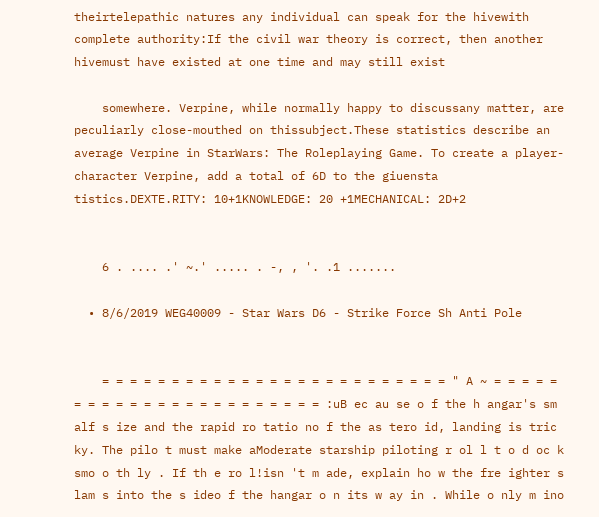theirtelepathic natures any individual can speak for the hivewith complete authority:If the civil war theory is correct, then another hivemust have existed at one time and may still exist

    somewhere. Verpine, while normally happy to discussany matter, are peculiarly close-mouthed on thissubject.These statistics describe an average Verpine in StarWars: The Roleplaying Game. To create a player-character Verpine, add a total of 6D to the giuensta tistics.DEXTE.RITY: 10+1KNOWLEDGE: 20 +1MECHANICAL: 2D+2


    6 . .... .' ~.' ..... . -, , '. .1 .......

  • 8/6/2019 WEG40009 - Star Wars D6 - Strike Force Sh Anti Pole


    = = = = = = = = = = = = = = = = = = = = = = = = = " A ~ = = = = = = = = = = = = = = = = = = = = = = = :uB ec au se o f the h angar's sm alf s ize and the rapid ro tatio no f the as tero id, landing is tric ky. The pilo t must make aModerate starship piloting r ol l t o d oc k smo o th ly . If th e ro l!isn 't m ade, explain ho w the fre ighter s lam s into the s ideo f the hangar o n its w ay in . While o nly m ino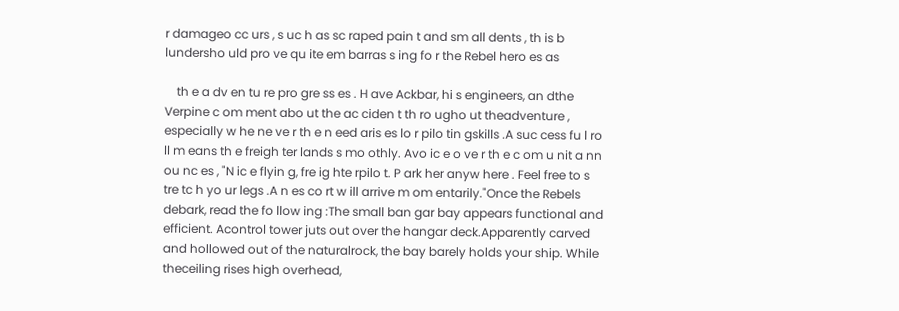r damageo cc urs , s uc h as sc raped pain t and sm all dents , th is b lundersho uld pro ve qu ite em barras s ing fo r the Rebel hero es as

    th e a dv en tu re pro gre ss es . H ave Ackbar, hi s engineers, an dthe Verpine c om ment abo ut the ac ciden t th ro ugho ut theadventure , especially w he ne ve r th e n eed aris es lo r pilo tin gskills .A suc cess fu l ro ll m eans th e freigh ter lands s mo othly. Avo ic e o ve r th e c om u nit a nn ou nc es , "N ic e flyin g, fre ig hte rpilo t. P ark her anyw here . Feel free to s tre tc h yo ur legs .A n es co rt w ill arrive m om entarily."Once the Rebels debark, read the fo llow ing :The small ban gar bay appears functional and efficient. Acontrol tower juts out over the hangar deck.Apparently carved and hollowed out of the naturalrock, the bay barely holds your ship. While theceiling rises high overhead,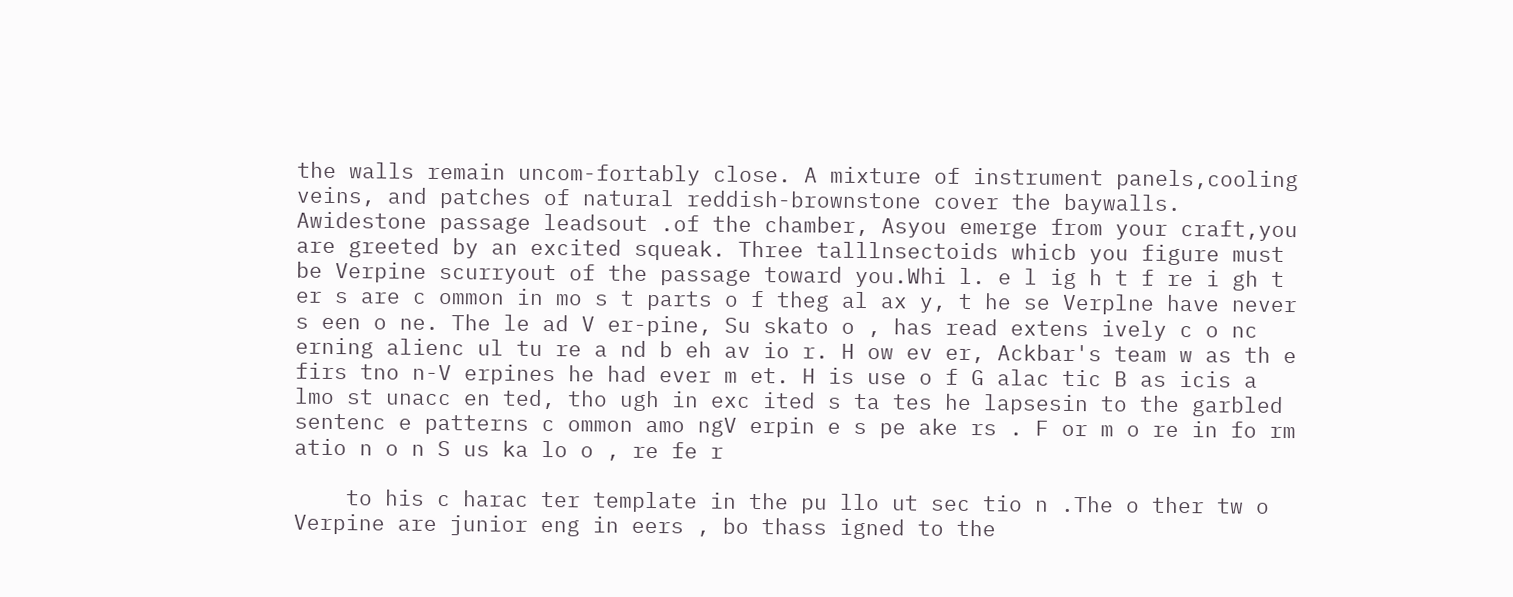the walls remain uncom-fortably close. A mixture of instrument panels,cooling veins, and patches of natural reddish-brownstone cover the baywalls. Awidestone passage leadsout .of the chamber, Asyou emerge from your craft,you are greeted by an excited squeak. Three talllnsectoids whicb you figure must be Verpine scurryout of the passage toward you.Whi l. e l ig h t f re i gh t er s are c ommon in mo s t parts o f theg al ax y, t he se Verplne have never s een o ne. The le ad V er-pine, Su skato o , has read extens ively c o nc erning alienc ul tu re a nd b eh av io r. H ow ev er, Ackbar's team w as th e firs tno n-V erpines he had ever m et. H is use o f G alac tic B as icis a lmo st unacc en ted, tho ugh in exc ited s ta tes he lapsesin to the garbled sentenc e patterns c ommon amo ngV erpin e s pe ake rs . F or m o re in fo rm atio n o n S us ka lo o , re fe r

    to his c harac ter template in the pu llo ut sec tio n .The o ther tw o Verpine are junior eng in eers , bo thass igned to the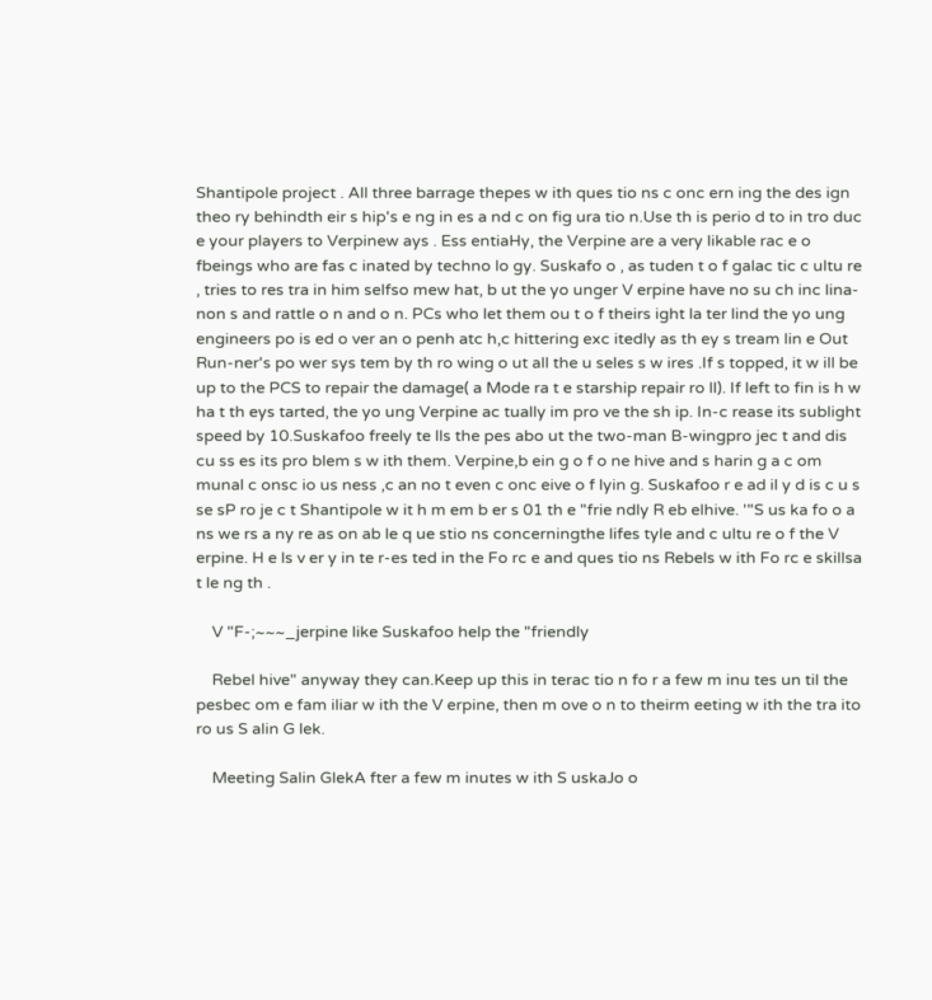Shantipole project . All three barrage thepes w ith ques tio ns c onc ern ing the des ign theo ry behindth eir s hip's e ng in es a nd c on fig ura tio n.Use th is perio d to in tro duc e your players to Verpinew ays . Ess entiaHy, the Verpine are a very likable rac e o fbeings who are fas c inated by techno lo gy. Suskafo o , as tuden t o f galac tic c ultu re , tries to res tra in him selfso mew hat, b ut the yo unger V erpine have no su ch inc lina-non s and rattle o n and o n. PCs who let them ou t o f theirs ight la ter lind the yo ung engineers po is ed o ver an o penh atc h,c hittering exc itedly as th ey s tream lin e Out Run-ner's po wer sys tem by th ro wing o ut all the u seles s w ires .If s topped, it w ill be up to the PCS to repair the damage( a Mode ra t e starship repair ro ll). If left to fin is h w ha t th eys tarted, the yo ung Verpine ac tually im pro ve the sh ip. In-c rease its sublight speed by 10.Suskafoo freely te lls the pes abo ut the two-man B-wingpro jec t and dis cu ss es its pro blem s w ith them. Verpine,b ein g o f o ne hive and s harin g a c om munal c onsc io us ness ,c an no t even c onc eive o f lyin g. Suskafoo r e ad il y d is c u s se sP ro je c t Shantipole w it h m em b er s 01 th e "frie ndly R eb elhive. '"S us ka fo o a ns we rs a ny re as on ab le q ue stio ns concerningthe lifes tyle and c ultu re o f the V erpine. H e ls v er y in te r-es ted in the Fo rc e and ques tio ns Rebels w ith Fo rc e skillsa t le ng th .

    V "F-;~~~_jerpine like Suskafoo help the "friendly

    Rebel hive" anyway they can.Keep up this in terac tio n fo r a few m inu tes un til the pesbec om e fam iliar w ith the V erpine, then m ove o n to theirm eeting w ith the tra ito ro us S alin G lek.

    Meeting Salin GlekA fter a few m inutes w ith S uskaJo o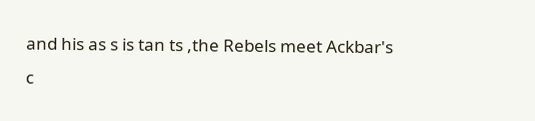and his as s is tan ts ,the Rebels meet Ackbar's c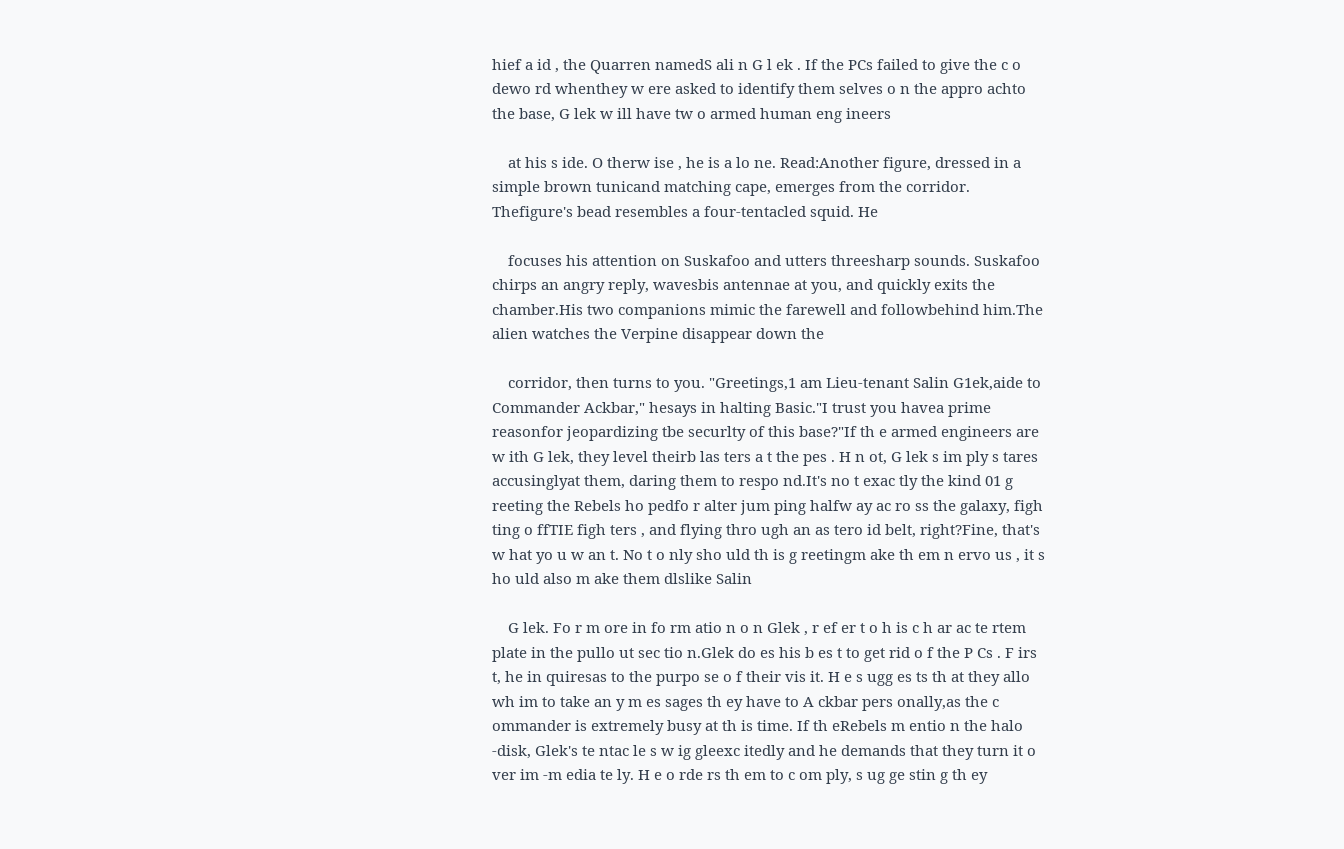hief a id , the Quarren namedS ali n G l ek . If the PCs failed to give the c o dewo rd whenthey w ere asked to identify them selves o n the appro achto the base, G lek w ill have tw o armed human eng ineers

    at his s ide. O therw ise , he is a lo ne. Read:Another figure, dressed in a simple brown tunicand matching cape, emerges from the corridor. Thefigure's bead resembles a four-tentacled squid. He

    focuses his attention on Suskafoo and utters threesharp sounds. Suskafoo chirps an angry reply, wavesbis antennae at you, and quickly exits the chamber.His two companions mimic the farewell and followbehind him.The alien watches the Verpine disappear down the

    corridor, then turns to you. "Greetings,1 am Lieu-tenant Salin G1ek,aide to Commander Ackbar," hesays in halting Basic."I trust you havea prime reasonfor jeopardizing tbe securlty of this base?"If th e armed engineers are w ith G lek, they level theirb las ters a t the pes . H n ot, G lek s im ply s tares accusinglyat them, daring them to respo nd.It's no t exac tly the kind 01 g reeting the Rebels ho pedfo r alter jum ping halfw ay ac ro ss the galaxy, figh ting o ffTIE figh ters , and flying thro ugh an as tero id belt, right?Fine, that's w hat yo u w an t. No t o nly sho uld th is g reetingm ake th em n ervo us , it s ho uld also m ake them dlslike Salin

    G lek. Fo r m ore in fo rm atio n o n Glek , r ef er t o h is c h ar ac te rtem plate in the pullo ut sec tio n.Glek do es his b es t to get rid o f the P Cs . F irs t, he in quiresas to the purpo se o f their vis it. H e s ugg es ts th at they allo wh im to take an y m es sages th ey have to A ckbar pers onally,as the c ommander is extremely busy at th is time. If th eRebels m entio n the halo -disk, Glek's te ntac le s w ig gleexc itedly and he demands that they turn it o ver im -m edia te ly. H e o rde rs th em to c om ply, s ug ge stin g th ey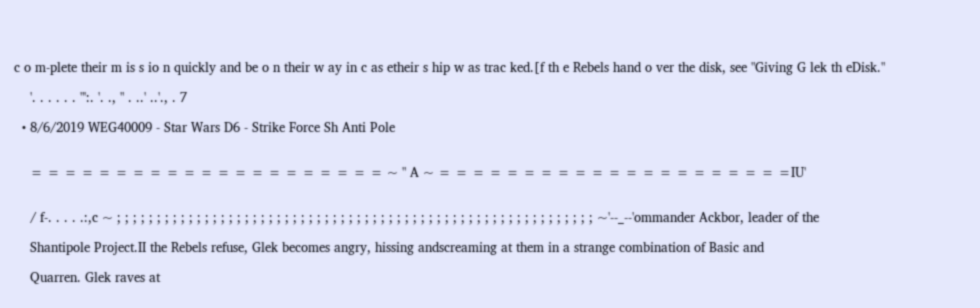c o m-plete their m is s io n quickly and be o n their w ay in c as etheir s hip w as trac ked.[f th e Rebels hand o ver the disk, see "Giving G lek th eDisk."

    '. . . . . . "':. '. ., " . ..' ..'., . 7

  • 8/6/2019 WEG40009 - Star Wars D6 - Strike Force Sh Anti Pole


    = = = = = = = = = = = = = = = = = = = = = ~ " A ~ = = = = = = = = = = = = = = = = = = = = =IU'


    / f-. . . . .:,c ~ ; ; ; ; ; ; ; ; ; ; ; ; ; ; ; ; ; ; ; ; ; ; ; ; ; ; ; ; ; ; ; ; ; ; ; ; ; ; ; ; ; ; ; ; ; ; ; ; ; ; ; ; ; ; ; ; ; ; ; ; ~'--_--'ommander Ackbor, leader of the

    Shantipole Project.II the Rebels refuse, Glek becomes angry, hissing andscreaming at them in a strange combination of Basic and

    Quarren. Glek raves at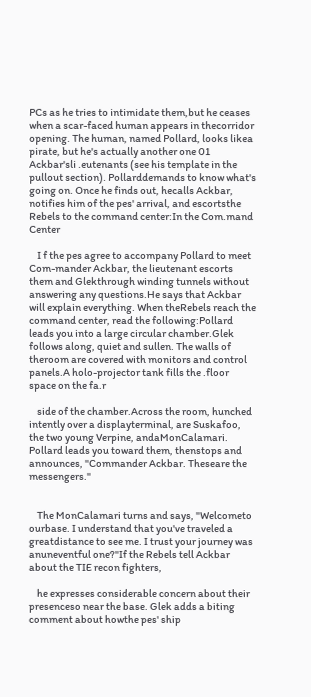PCs as he tries to intimidate them,but he ceases when a scar-faced human appears in thecorridor opening. The human, named Pollard, looks likea pirate, but he's actually another one 01 Ackbar'sli .eutenants (see his template in the pullout section). Pollarddemands to know what's going on. Once he finds out, hecalls Ackbar, notifies him of the pes' arrival, and escortsthe Rebels to the command center:In the Com.mand Center

    I f the pes agree to accompany Pollard to meet Com-mander Ackbar, the lieutenant escorts them and Glekthrough winding tunnels without answering any questions.He says that Ackbar will explain everything. When theRebels reach the command center, read the following:Pollard leads you into a large circular chamber.Glek follows along, quiet and sullen. The walls of theroom are covered with monitors and control panels.A holo-projector tank fills the .floor space on the fa.r

    side of the chamber.Across the room, hunched intently over a displayterminal, are Suskafoo, the two young Verpine, andaMonCalamari. Pollard leads you toward them, thenstops and announces, "Commander Ackbar. Theseare the messengers."


    The MonCalamari turns and says, "Welcometo ourbase. I understand that you've traveled a greatdistance to see me. I trust your journey was anuneventful one?"If the Rebels tell Ackbar about the TIE recon fighters,

    he expresses considerable concern about their presenceso near the base. Glek adds a biting comment about howthe pes' ship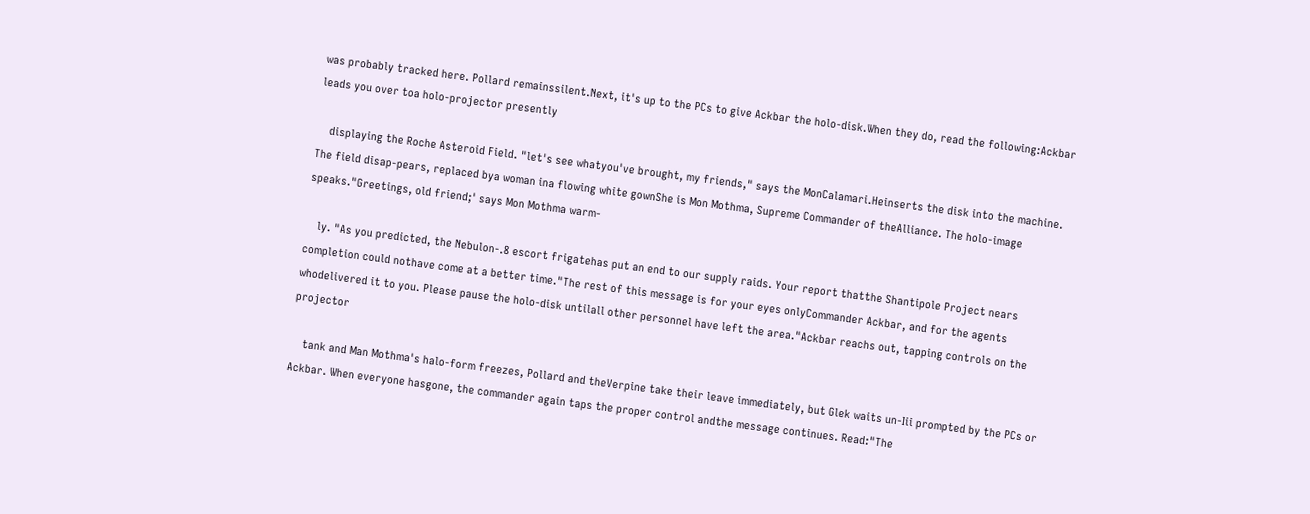was probably tracked here. Pollard remainssilent.Next, it's up to the PCs to give Ackbar the holo-disk.When they do, read the following:Ackbar leads you over toa holo-projector presently

    displaying the Roche Asteroid Field. "let's see whatyou've brought, my friends," says the MonCalamari.Heinserts the disk into the machine. The field disap-pears, replaced bya woman ina flowing white gownShe is Mon Mothma, Supreme Commander of theAlliance. The holo-image speaks."Greetings, old friend;' says Mon Mothma warm-

    ly. "As you predicted, the Nebulon-.8 escort frigatehas put an end to our supply raids. Your report thatthe Shantipole Project nears completion could nothave come at a better time."The rest of this message is for your eyes onlyCommander Ackbar, and for the agents whodelivered it to you. Please pause the holo-disk untilall other personnel have left the area."Ackbar reachs out, tapping controls on the projector

    tank and Man Mothma's halo-form freezes, Pollard and theVerpine take their leave immediately, but Glek waits un-Iii prompted by the PCs or Ackbar. When everyone hasgone, the commander again taps the proper control andthe message continues. Read:"The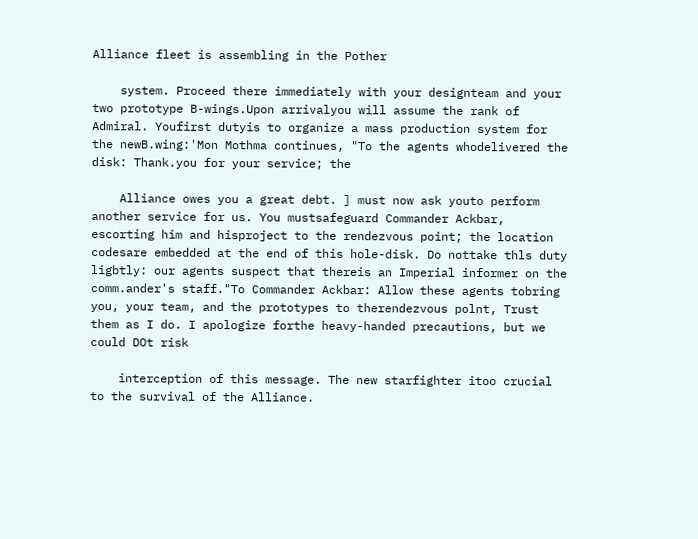Alliance fleet is assembling in the Pother

    system. Proceed there immediately with your designteam and your two prototype B-wings.Upon arrivalyou will assume the rank of Admiral. Youfirst dutyis to organize a mass production system for the newB.wing:'Mon Mothma continues, "To the agents whodelivered the disk: Thank.you for your service; the

    Alliance owes you a great debt. ] must now ask youto perform another service for us. You mustsafeguard Commander Ackbar, escorting him and hisproject to the rendezvous point; the location codesare embedded at the end of this hole-disk. Do nottake thls duty ligbtly: our agents suspect that thereis an Imperial informer on the comm.ander's staff."To Commander Ackbar: Allow these agents tobring you, your team, and the prototypes to therendezvous polnt, Trust them as I do. I apologize forthe heavy-handed precautions, but we could DOt risk

    interception of this message. The new starfighter itoo crucial to the survival of the Alliance.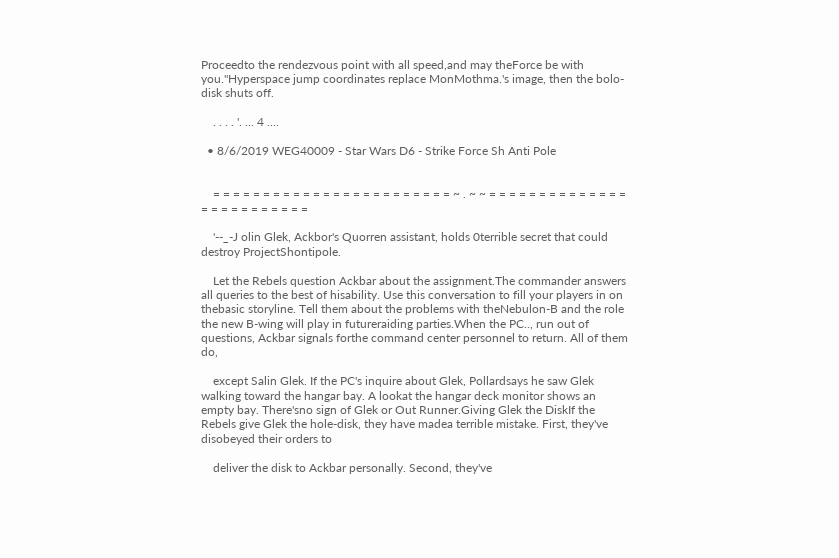Proceedto the rendezvous point with all speed,and may theForce be with you."Hyperspace jump coordinates replace MonMothma.'s image, then the bolo-disk shuts off.

    . . . . '. ... 4 ....

  • 8/6/2019 WEG40009 - Star Wars D6 - Strike Force Sh Anti Pole


    = = = = = = = = = = = = = = = = = = = = = = = = ~ . ~ ~ = = = = = = = = = = = = = = = = = = = = = = = = =

    '--_-J olin Glek, Ackbor's Quorren assistant, holds 0terrible secret that could destroy ProjectShontipole.

    Let the Rebels question Ackbar about the assignment.The commander answers all queries to the best of hisability. Use this conversation to fill your players in on thebasic storyline. Tell them about the problems with theNebulon-B and the role the new B-wing will play in futureraiding parties.When the PC.., run out of questions, Ackbar signals forthe command center personnel to return. All of them do,

    except Salin Glek. If the PC's inquire about Glek, Pollardsays he saw Glek walking toward the hangar bay. A lookat the hangar deck monitor shows an empty bay. There'sno sign of Glek or Out Runner.Giving Glek the DiskIf the Rebels give Glek the hole-disk, they have madea terrible mistake. First, they've disobeyed their orders to

    deliver the disk to Ackbar personally. Second, they've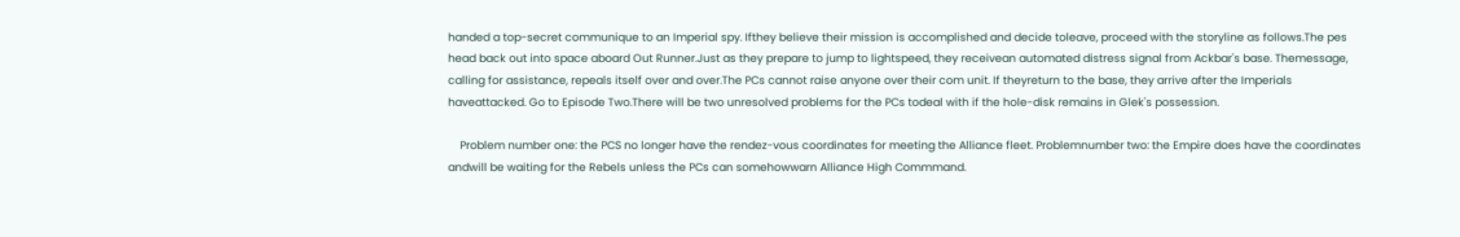handed a top-secret communique to an Imperial spy. Ifthey believe their mission is accomplished and decide toleave, proceed with the storyline as follows.The pes head back out into space aboard Out Runner.Just as they prepare to jump to lightspeed, they receivean automated distress signal from Ackbar's base. Themessage, calling for assistance, repeals itself over and over.The PCs cannot raise anyone over their com unit. If theyreturn to the base, they arrive after the Imperials haveattacked. Go to Episode Two.There will be two unresolved problems for the PCs todeal with if the hole-disk remains in Glek's possession.

    Problem number one: the PCS no longer have the rendez-vous coordinates for meeting the Alliance fleet. Problemnumber two: the Empire does have the coordinates andwill be waiting for the Rebels unless the PCs can somehowwarn Alliance High Commmand.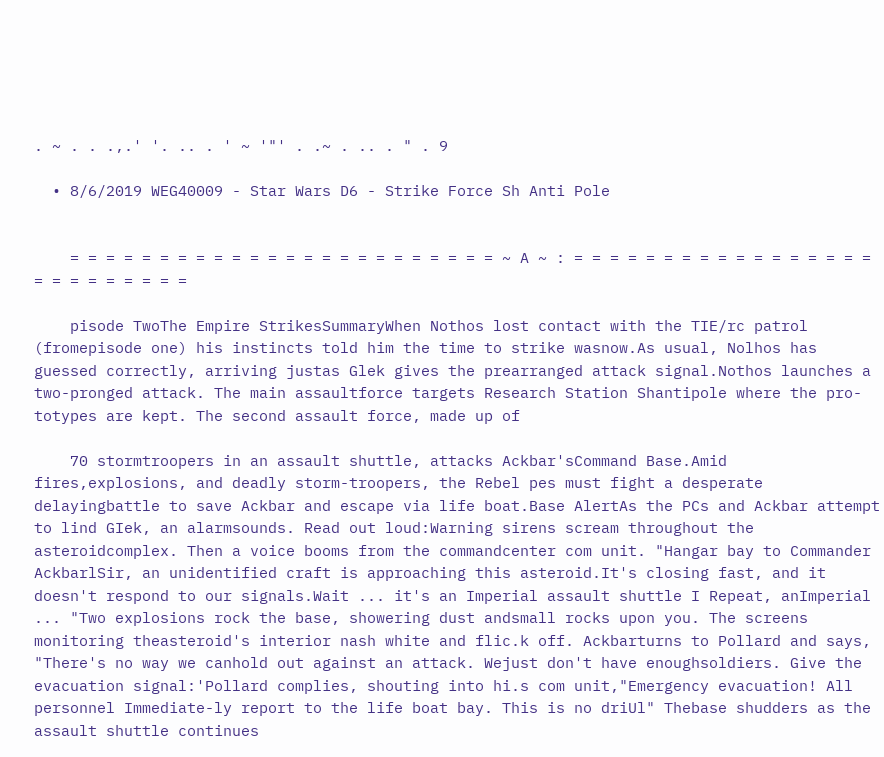. ~ . . .,.' '. .. . ' ~ '"' . .~ . .. . " . 9

  • 8/6/2019 WEG40009 - Star Wars D6 - Strike Force Sh Anti Pole


    = = = = = = = = = = = = = = = = = = = = = = = = ~ A ~ : = = = = = = = = = = = = = = = = = = = = = = = = = =

    pisode TwoThe Empire StrikesSummaryWhen Nothos lost contact with the TIE/rc patrol (fromepisode one) his instincts told him the time to strike wasnow.As usual, Nolhos has guessed correctly, arriving justas Glek gives the prearranged attack signal.Nothos launches a two-pronged attack. The main assaultforce targets Research Station Shantipole where the pro-totypes are kept. The second assault force, made up of

    70 stormtroopers in an assault shuttle, attacks Ackbar'sCommand Base.Amid fires,explosions, and deadly storm-troopers, the Rebel pes must fight a desperate delayingbattle to save Ackbar and escape via life boat.Base AlertAs the PCs and Ackbar attempt to lind GIek, an alarmsounds. Read out loud:Warning sirens scream throughout the asteroidcomplex. Then a voice booms from the commandcenter com unit. "Hangar bay to Commander AckbarlSir, an unidentified craft is approaching this asteroid.It's closing fast, and it doesn't respond to our signals.Wait ... it's an Imperial assault shuttle I Repeat, anImperial ... "Two explosions rock the base, showering dust andsmall rocks upon you. The screens monitoring theasteroid's interior nash white and flic.k off. Ackbarturns to Pollard and says, "There's no way we canhold out against an attack. Wejust don't have enoughsoldiers. Give the evacuation signal:'Pollard complies, shouting into hi.s com unit,"Emergency evacuation! All personnel Immediate-ly report to the life boat bay. This is no driUl" Thebase shudders as the assault shuttle continues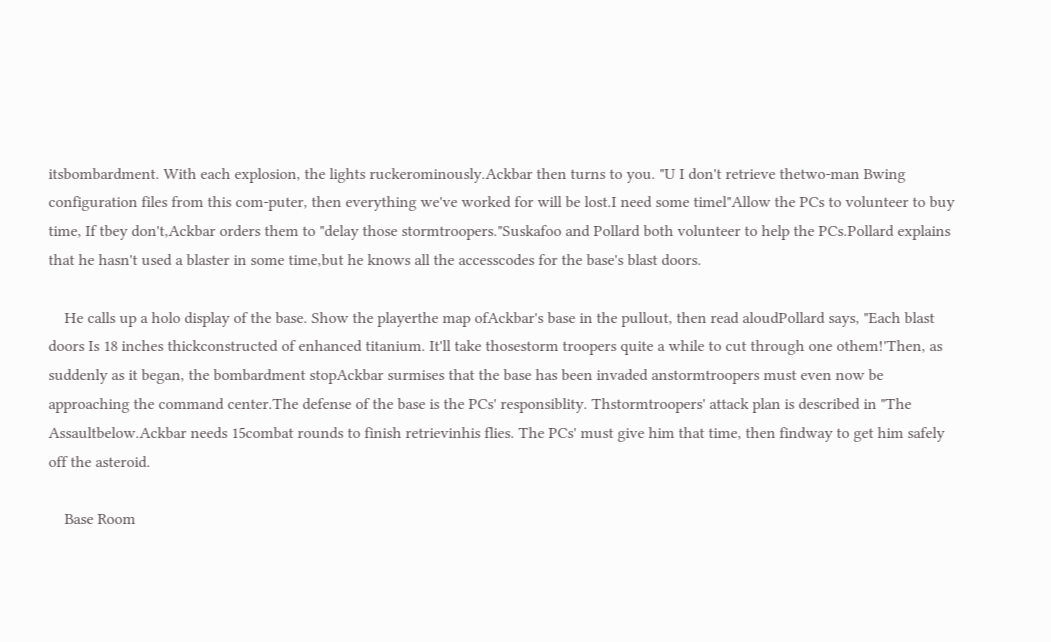itsbombardment. With each explosion, the lights ruckerominously.Ackbar then turns to you. "U I don't retrieve thetwo-man Bwing configuration files from this com-puter, then everything we've worked for will be lost.I need some timel"Allow the PCs to volunteer to buy time, If tbey don't,Ackbar orders them to "delay those stormtroopers."Suskafoo and Pollard both volunteer to help the PCs.Pollard explains that he hasn't used a blaster in some time,but he knows all the accesscodes for the base's blast doors.

    He calls up a holo display of the base. Show the playerthe map ofAckbar's base in the pullout, then read aloudPollard says, "Each blast doors Is 18 inches thickconstructed of enhanced titanium. It'll take thosestorm troopers quite a while to cut through one othem!'Then, as suddenly as it began, the bombardment stopAckbar surmises that the base has been invaded anstormtroopers must even now be approaching the command center.The defense of the base is the PCs' responsiblity. Thstormtroopers' attack plan is described in "The Assaultbelow.Ackbar needs 15combat rounds to finish retrievinhis flies. The PCs' must give him that time, then findway to get him safely off the asteroid.

    Base Room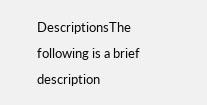DescriptionsThe following is a brief description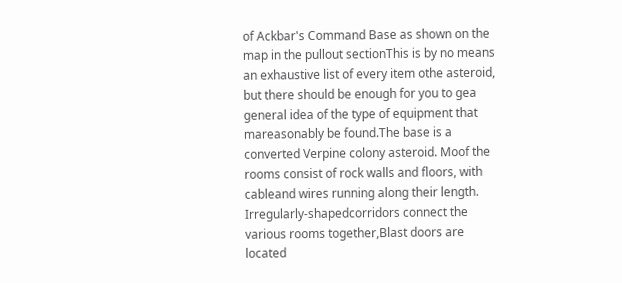of Ackbar's Command Base as shown on the map in the pullout sectionThis is by no means an exhaustive list of every item othe asteroid, but there should be enough for you to gea general idea of the type of equipment that mareasonably be found.The base is a converted Verpine colony asteroid. Moof the rooms consist of rock walls and floors, with cableand wires running along their length. Irregularly-shapedcorridors connect the various rooms together,Blast doors are located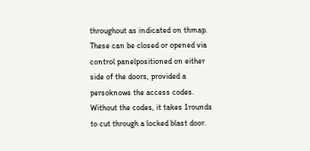throughout as indicated on thmap. These can be closed or opened via control panelpositioned on either side of the doors, provided a persoknows the access codes. Without the codes, it takes 1rounds to cut through a locked blast door.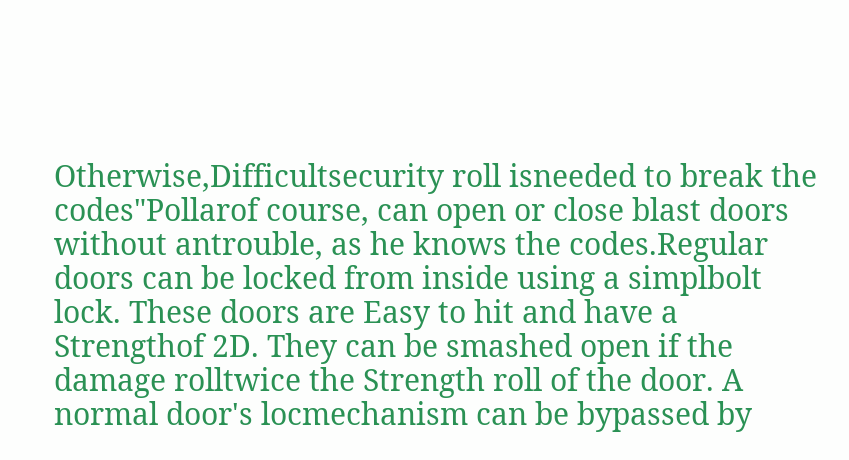Otherwise,Difficultsecurity roll isneeded to break the codes"Pollarof course, can open or close blast doors without antrouble, as he knows the codes.Regular doors can be locked from inside using a simplbolt lock. These doors are Easy to hit and have a Strengthof 2D. They can be smashed open if the damage rolltwice the Strength roll of the door. A normal door's locmechanism can be bypassed by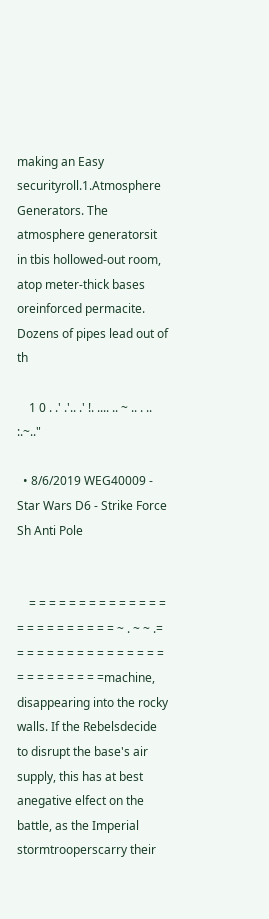making an Easy securityroll.1.Atmosphere Generators. The atmosphere generatorsit in tbis hollowed-out room, atop meter-thick bases oreinforced permacite. Dozens of pipes lead out of th

    1 0 . .' .'.. .' !. .... .. ~ .. . .. :.~.."

  • 8/6/2019 WEG40009 - Star Wars D6 - Strike Force Sh Anti Pole


    = = = = = = = = = = = = = = = = = = = = = = = = ~ . ~ ~ .= = = = = = = = = = = = = = = = = = = = = = = = =machine, disappearing into the rocky walls. If the Rebelsdecide to disrupt the base's air supply, this has at best anegative elfect on the battle, as the Imperial stormtrooperscarry their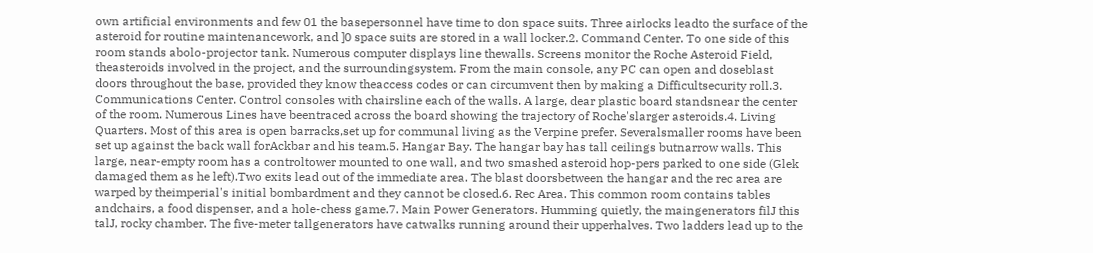own artificial environments and few 01 the basepersonnel have time to don space suits. Three airlocks leadto the surface of the asteroid for routine maintenancework, and ]0 space suits are stored in a wall locker.2. Command Center. To one side of this room stands abolo-projector tank. Numerous computer displays line thewalls. Screens monitor the Roche Asteroid Field, theasteroids involved in the project, and the surroundingsystem. From the main console, any PC can open and doseblast doors throughout the base, provided they know theaccess codes or can circumvent then by making a Difficultsecurity roll.3. Communications Center. Control consoles with chairsline each of the walls. A large, dear plastic board standsnear the center of the room. Numerous Lines have beentraced across the board showing the trajectory of Roche'slarger asteroids.4. Living Quarters. Most of this area is open barracks,set up for communal living as the Verpine prefer. Severalsmaller rooms have been set up against the back wall forAckbar and his team.5. Hangar Bay. The hangar bay has tall ceilings butnarrow walls. This large, near-empty room has a controltower mounted to one wall, and two smashed asteroid hop-pers parked to one side (Glek damaged them as he left).Two exits lead out of the immediate area. The blast doorsbetween the hangar and the rec area are warped by theimperial's initial bombardment and they cannot be closed.6. Rec Area. This common room contains tables andchairs, a food dispenser, and a hole-chess game.7. Main Power Generators. Humming quietly, the maingenerators filJ this talJ, rocky chamber. The five-meter tallgenerators have catwalks running around their upperhalves. Two ladders lead up to the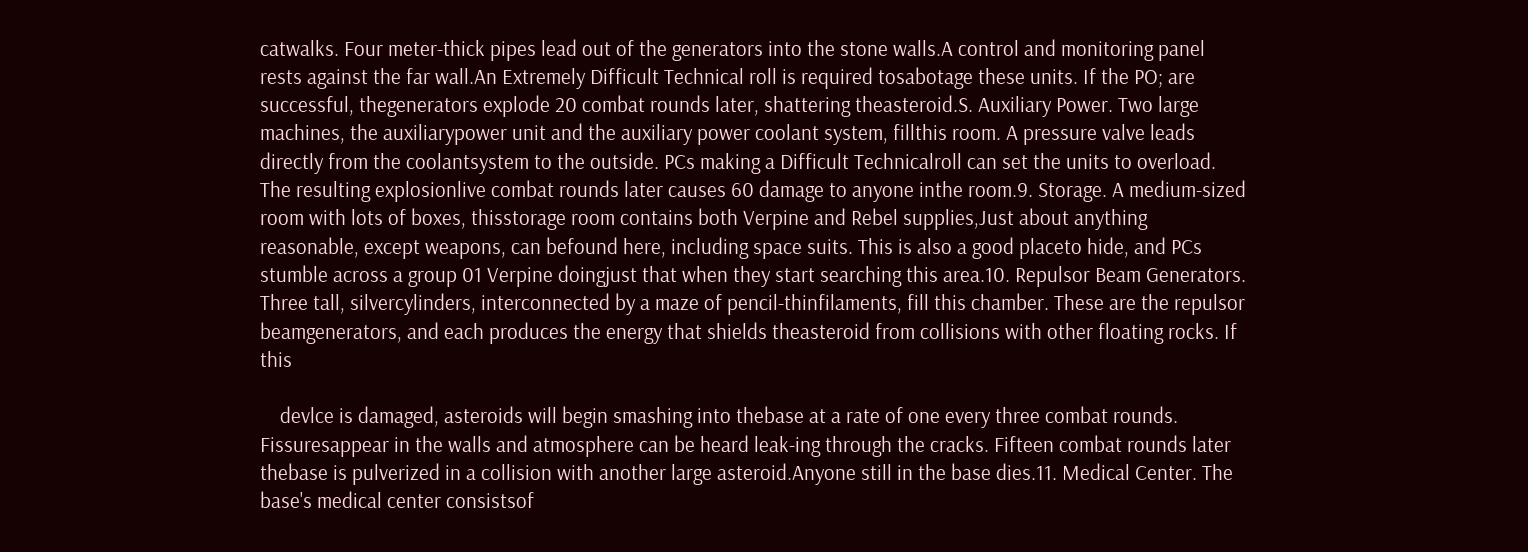catwalks. Four meter-thick pipes lead out of the generators into the stone walls.A control and monitoring panel rests against the far wall.An Extremely Difficult Technical roll is required tosabotage these units. If the PO; are successful, thegenerators explode 20 combat rounds later, shattering theasteroid.S. Auxiliary Power. Two large machines, the auxiliarypower unit and the auxiliary power coolant system, fillthis room. A pressure valve leads directly from the coolantsystem to the outside. PCs making a Difficult Technicalroll can set the units to overload. The resulting explosionlive combat rounds later causes 60 damage to anyone inthe room.9. Storage. A medium-sized room with lots of boxes, thisstorage room contains both Verpine and Rebel supplies,Just about anything reasonable, except weapons, can befound here, including space suits. This is also a good placeto hide, and PCs stumble across a group 01 Verpine doingjust that when they start searching this area.10. Repulsor Beam Generators. Three tall, silvercylinders, interconnected by a maze of pencil-thinfilaments, fill this chamber. These are the repulsor beamgenerators, and each produces the energy that shields theasteroid from collisions with other floating rocks. If this

    devlce is damaged, asteroids will begin smashing into thebase at a rate of one every three combat rounds. Fissuresappear in the walls and atmosphere can be heard leak-ing through the cracks. Fifteen combat rounds later thebase is pulverized in a collision with another large asteroid.Anyone still in the base dies.11. Medical Center. The base's medical center consistsof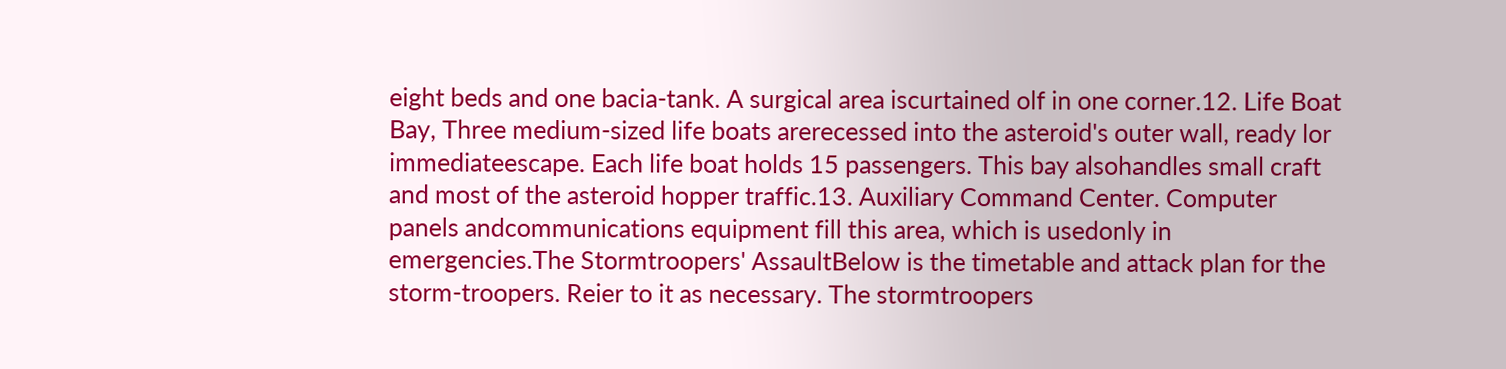eight beds and one bacia-tank. A surgical area iscurtained olf in one corner.12. Life Boat Bay, Three medium-sized life boats arerecessed into the asteroid's outer wall, ready lor immediateescape. Each life boat holds 15 passengers. This bay alsohandles small craft and most of the asteroid hopper traffic.13. Auxiliary Command Center. Computer panels andcommunications equipment fill this area, which is usedonly in emergencies.The Stormtroopers' AssaultBelow is the timetable and attack plan for the storm-troopers. Reier to it as necessary. The stormtroopers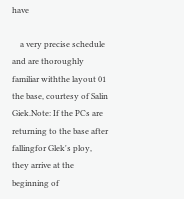have

    a very precise schedule and are thoroughly familiar withthe layout 01 the base, courtesy of Salin Giek.Note: If the PCs are returning to the base after fallingfor Glek's ploy, they arrive at the beginning of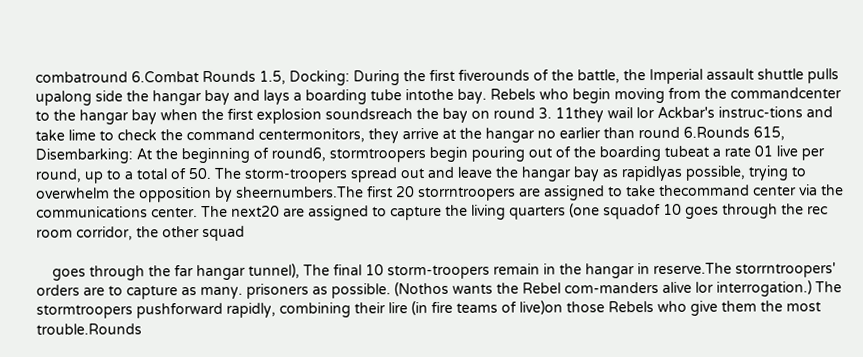combatround 6.Combat Rounds 1.5, Docking: During the first fiverounds of the battle, the Imperial assault shuttle pulls upalong side the hangar bay and lays a boarding tube intothe bay. Rebels who begin moving from the commandcenter to the hangar bay when the first explosion soundsreach the bay on round 3. 11they wail lor Ackbar's instruc-tions and take lime to check the command centermonitors, they arrive at the hangar no earlier than round 6.Rounds 615, Disembarking: At the beginning of round6, stormtroopers begin pouring out of the boarding tubeat a rate 01 live per round, up to a total of 50. The storm-troopers spread out and leave the hangar bay as rapidlyas possible, trying to overwhelm the opposition by sheernumbers.The first 20 storrntroopers are assigned to take thecommand center via the communications center. The next20 are assigned to capture the living quarters (one squadof 10 goes through the rec room corridor, the other squad

    goes through the far hangar tunnel), The final 10 storm-troopers remain in the hangar in reserve.The storrntroopers' orders are to capture as many. prisoners as possible. (Nothos wants the Rebel com-manders alive lor interrogation.) The stormtroopers pushforward rapidly, combining their lire (in fire teams of live)on those Rebels who give them the most trouble.Rounds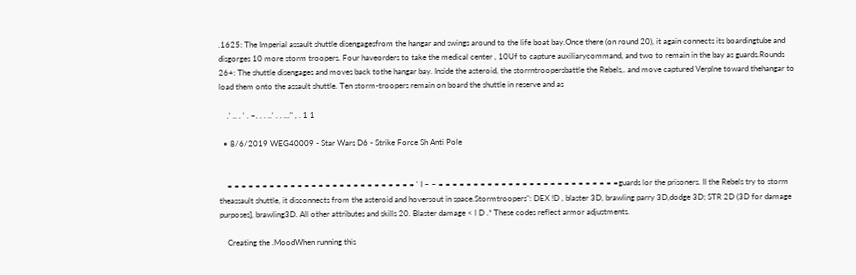.1625: The Imperial assault shuttle disengagesfrom the hangar and swings around to the life boat bay.Once there (on round 20), it again connects its boardingtube and disgorges 10 more storm troopers. Four haveorders to take the medical center , 10Uf to capture auxiliarycommand, and two to remain in the bay as guards.Rounds 26+: The shuttle disengages and moves back tothe hangar bay. Inside the asteroid, the storrntroopersbattle the Rebels,. and move captured Verplne toward thehangar to load them onto the assault shuttle. Ten storm-troopers remain on board the shuttle in reserve and as

    .' .. . ' . ~. . . ..' . . ..." , . 1 1

  • 8/6/2019 WEG40009 - Star Wars D6 - Strike Force Sh Anti Pole


    = = = = = = = = = = = = = = = = = = = = = = = = = = = ' I ~ ~ = = = = = = = = = = = = = = = = = = = = = = = = = =guards lor the prisoners. II the Rebels try to storm theassault shuttle, it disconnects from the asteroid and hoversout in space.Stormtroopers": DEX !D , blaster 3D, brawling parry 3D,dodge 3D; STR 2D (3D for damage purposes], brawling3D. All other attributes and skills 20. Blaster damage < l D .* These codes reflect armor adjustments.

    Creating the .MoodWhen running this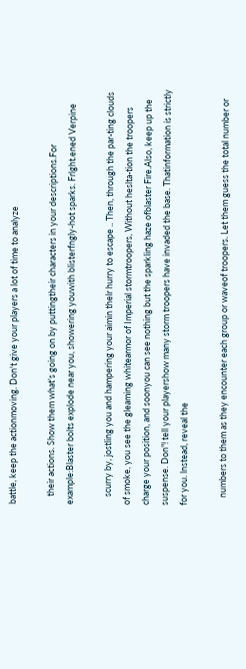battle, keep the actionmoving. Don't give your players a lot of time to analyze

    their actions. Show them what's going on by puttingtheir characters in your descriptions.For example:Blaster bolts explode near you, showering youwith blisterfngly-hot sparks. Frlght.ened Verpine

    scurry by, jostling you and hampering your aimin thelr hurry to escape .. Then, through the par-ting clouds of smoke, you see the gleaming whitearmor of Imperial stormtroopers, Without heslta-tion the troopers charge your position, and soonyou can see nothing but the sparkling haze ofblaster Fire.Also, keep up the suspense. Don"! tell your playershow many storm troopers have invaded the base. Thatinformation is strictly for you. lnstead, reveal the

    numbers to them as they encounter each group or waveof troopers. Let them guess the total number or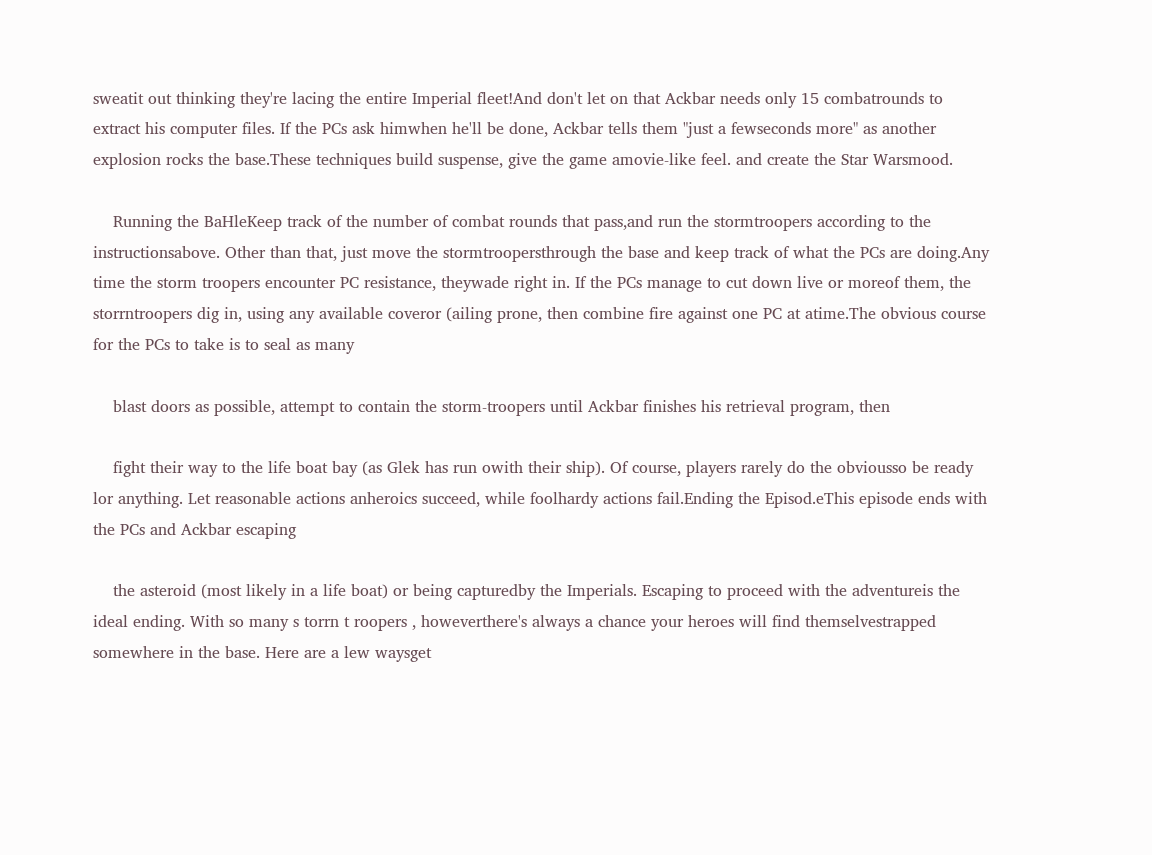sweatit out thinking they're lacing the entire Imperial fleet!And don't let on that Ackbar needs only 15 combatrounds to extract his computer files. If the PCs ask himwhen he'll be done, Ackbar tells them "just a fewseconds more" as another explosion rocks the base.These techniques build suspense, give the game amovie-like feel. and create the Star Warsmood.

    Running the BaHleKeep track of the number of combat rounds that pass,and run the stormtroopers according to the instructionsabove. Other than that, just move the stormtroopersthrough the base and keep track of what the PCs are doing.Any time the storm troopers encounter PC resistance, theywade right in. If the PCs manage to cut down live or moreof them, the storrntroopers dig in, using any available coveror (ailing prone, then combine fire against one PC at atime.The obvious course for the PCs to take is to seal as many

    blast doors as possible, attempt to contain the storm-troopers until Ackbar finishes his retrieval program, then

    fight their way to the life boat bay (as Glek has run owith their ship). Of course, players rarely do the obviousso be ready lor anything. Let reasonable actions anheroics succeed, while foolhardy actions fail.Ending the Episod.eThis episode ends with the PCs and Ackbar escaping

    the asteroid (most likely in a life boat) or being capturedby the Imperials. Escaping to proceed with the adventureis the ideal ending. With so many s torrn t roopers , howeverthere's always a chance your heroes will find themselvestrapped somewhere in the base. Here are a lew waysget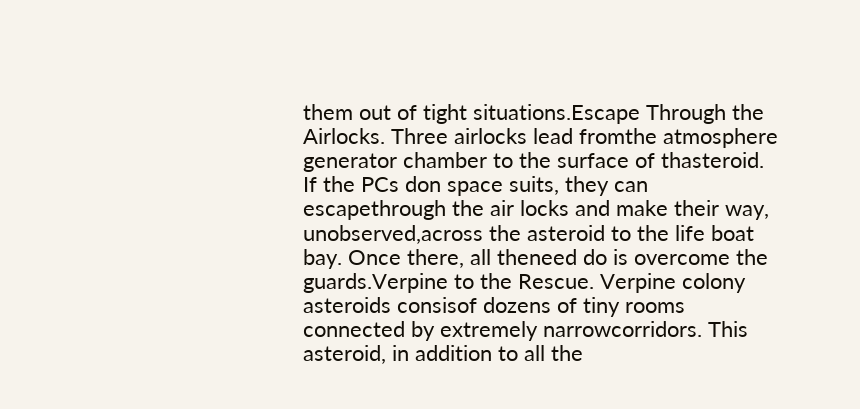them out of tight situations.Escape Through the Airlocks. Three airlocks lead fromthe atmosphere generator chamber to the surface of thasteroid. If the PCs don space suits, they can escapethrough the air locks and make their way, unobserved,across the asteroid to the life boat bay. Once there, all theneed do is overcome the guards.Verpine to the Rescue. Verpine colony asteroids consisof dozens of tiny rooms connected by extremely narrowcorridors. This asteroid, in addition to all the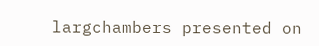largchambers presented on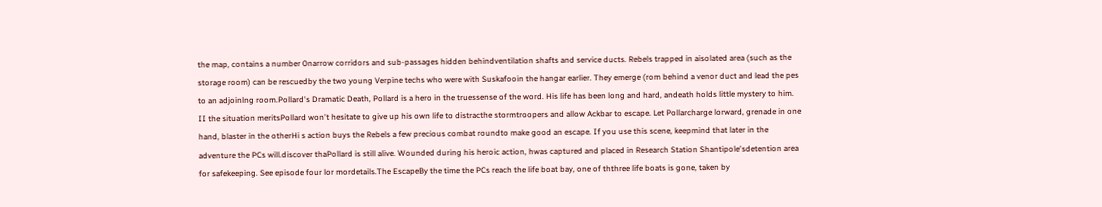the map, contains a number 0narrow corridors and sub-passages hidden behindventilation shafts and service ducts. Rebels trapped in aisolated area (such as the storage room) can be rescuedby the two young Verpine techs who were with Suskafooin the hangar earlier. They emerge (rom behind a venor duct and lead the pes to an adjoinlng room.Pollard's Dramatic Death, Pollard is a hero in the truessense of the word. His life has been long and hard, andeath holds little mystery to him. II the situation meritsPollard won't hesitate to give up his own life to distracthe stormtroopers and allow Ackbar to escape. Let Pollarcharge lorward, grenade in one hand, blaster in the otherHi s action buys the Rebels a few precious combat roundto make good an escape. If you use this scene, keepmind that later in the adventure the PCs will.discover thaPollard is still alive. Wounded during his heroic action, hwas captured and placed in Research Station Shantipole'sdetention area for safekeeping. See episode four lor mordetails.The EscapeBy the time the PCs reach the life boat bay, one of ththree life boats is gone, taken by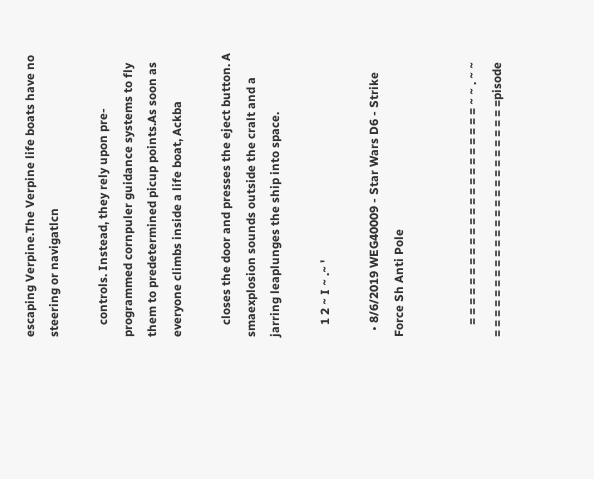escaping Verpine.The Verpine life boats have no steering or navigatlcn

    controls. Instead, they rely upon pre-programmed cornpuler guidance systems to fly them to predetermined picup points.As soon as everyone climbs inside a life boat, Ackba

    closes the door and presses the eject button. A smaexplosion sounds outside the cralt and a jarring leaplunges the ship into space.

    1 2 ~ I ~ .~ '

  • 8/6/2019 WEG40009 - Star Wars D6 - Strike Force Sh Anti Pole


    = = = = = = = = = = = = = = = = = = = = = = ~ ~ . ~ ~ = = = = = = = = = = = = = = = = = = = = = = = =pisode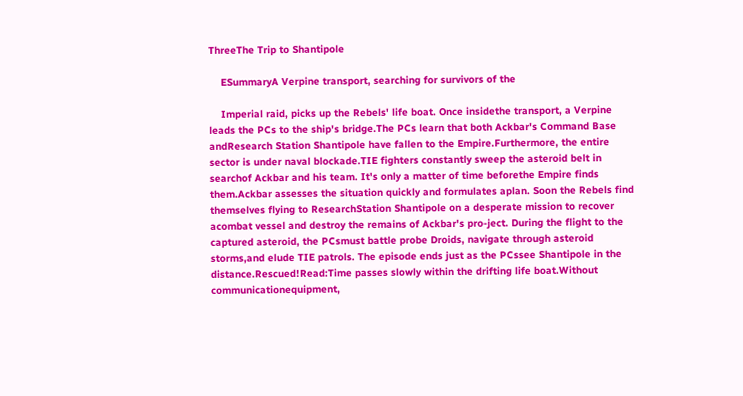ThreeThe Trip to Shantipole

    ESummaryA Verpine transport, searching for survivors of the

    Imperial raid, picks up the Rebels' life boat. Once insidethe transport, a Verpine leads the PCs to the ship's bridge.The PCs learn that both Ackbar's Command Base andResearch Station Shantipole have fallen to the Empire.Furthermore, the entire sector is under naval blockade.TIE fighters constantly sweep the asteroid belt in searchof Ackbar and his team. It's only a matter of time beforethe Empire finds them.Ackbar assesses the situation quickly and formulates aplan. Soon the Rebels find themselves flying to ResearchStation Shantipole on a desperate mission to recover acombat vessel and destroy the remains of Ackbar's pro-ject. During the flight to the captured asteroid, the PCsmust battle probe Droids, navigate through asteroid storms,and elude TIE patrols. The episode ends just as the PCssee Shantipole in the distance.Rescued!Read:Time passes slowly within the drifting life boat.Without communicationequipment,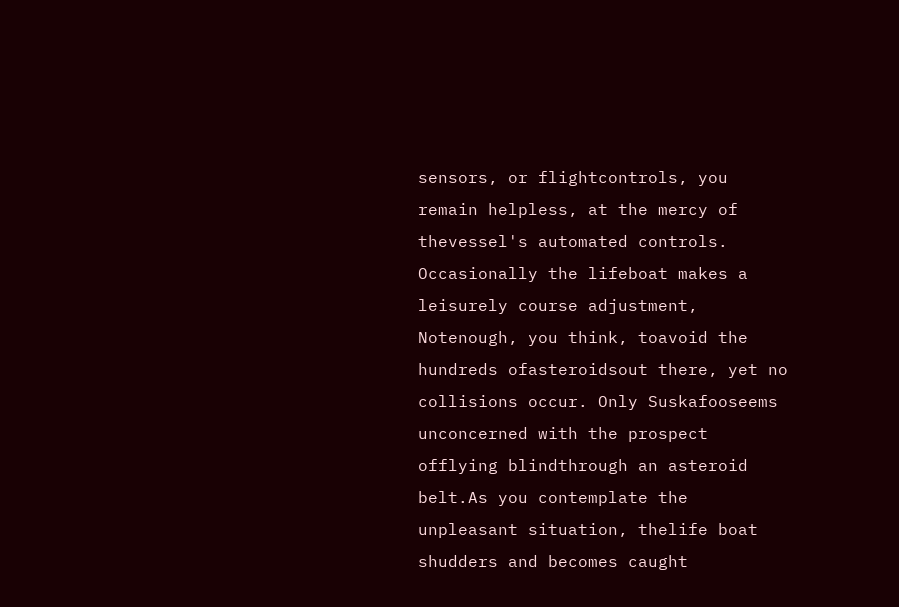sensors, or flightcontrols, you remain helpless, at the mercy of thevessel's automated controls. Occasionally the lifeboat makes a leisurely course adjustment, Notenough, you think, toavoid the hundreds ofasteroidsout there, yet no collisions occur. Only Suskafooseems unconcerned with the prospect offlying blindthrough an asteroid belt.As you contemplate the unpleasant situation, thelife boat shudders and becomes caught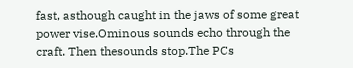fast, asthough caught in the jaws of some great power vise.Ominous sounds echo through the craft. Then thesounds stop.The PCs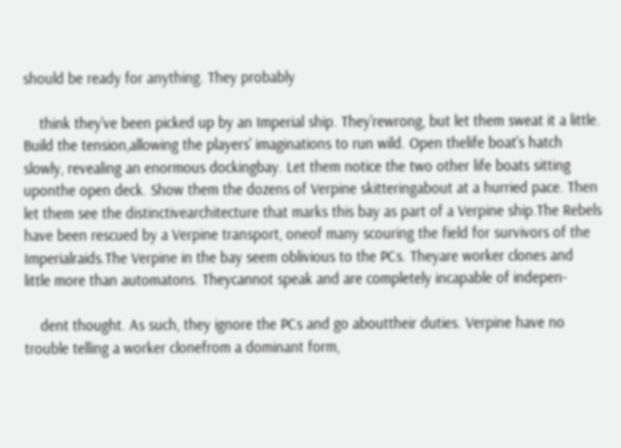should be ready for anything. They probably

    think they've been picked up by an Imperial ship. They'rewrong, but let them sweat it a little. Build the tension,allowing the players' imaginations to run wild. Open thelife boat's hatch slowly, revealing an enormous dockingbay. Let them notice the two other life boats sitting uponthe open deck. Show them the dozens of Verpine skitteringabout at a hurried pace. Then let them see the distinctivearchitecture that marks this bay as part of a Verpine ship.The Rebels have been rescued by a Verpine transport, oneof many scouring the field for survivors of the Imperialraids.The Verpine in the bay seem oblivious to the PCs. Theyare worker clones and little more than automatons. Theycannot speak and are completely incapable of indepen-

    dent thought. As such, they ignore the PCs and go abouttheir duties. Verpine have no trouble telling a worker clonefrom a dominant form,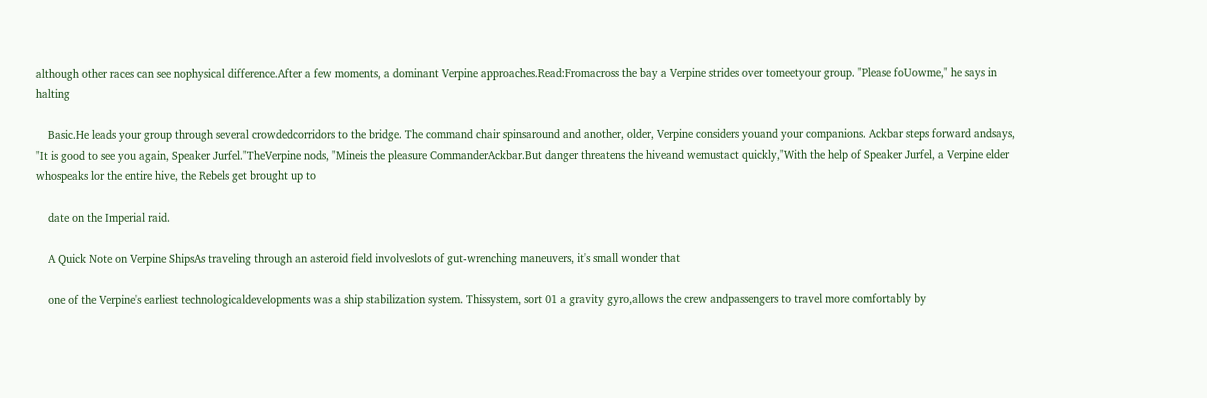although other races can see nophysical difference.After a few moments, a dominant Verpine approaches.Read:Fromacross the bay a Verpine strides over tomeetyour group. "Please foUowme," he says in halting

    Basic.He leads your group through several crowdedcorridors to the bridge. The command chair spinsaround and another, older, Verpine considers youand your companions. Ackbar steps forward andsays, "It is good to see you again, Speaker Jurfel."TheVerpine nods, "Mineis the pleasure CommanderAckbar.But danger threatens the hiveand wemustact quickly,"With the help of Speaker Jurfel, a Verpine elder whospeaks lor the entire hive, the Rebels get brought up to

    date on the Imperial raid.

    A Quick Note on Verpine ShipsAs traveling through an asteroid field involveslots of gut-wrenching maneuvers, it's small wonder that

    one of the Verpine's earliest technologicaldevelopments was a ship stabilization system. Thissystem, sort 01 a gravity gyro,allows the crew andpassengers to travel more comfortably by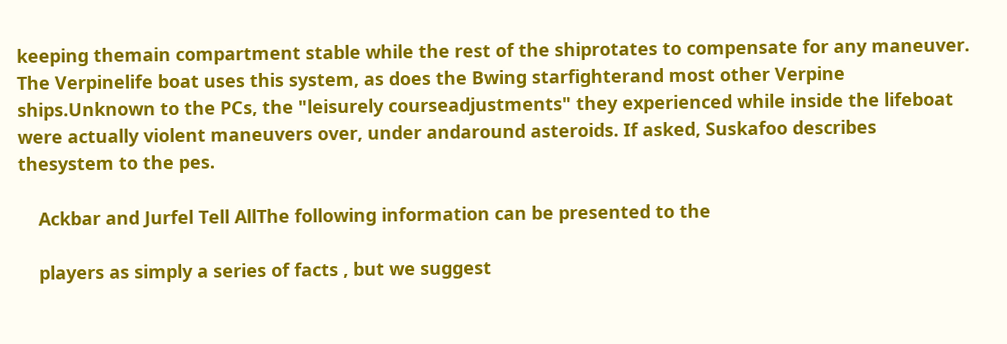keeping themain compartment stable while the rest of the shiprotates to compensate for any maneuver. The Verpinelife boat uses this system, as does the Bwing starfighterand most other Verpine ships.Unknown to the PCs, the "leisurely courseadjustments" they experienced while inside the lifeboat were actually violent maneuvers over, under andaround asteroids. If asked, Suskafoo describes thesystem to the pes.

    Ackbar and Jurfel Tell AllThe following information can be presented to the

    players as simply a series of facts , but we suggest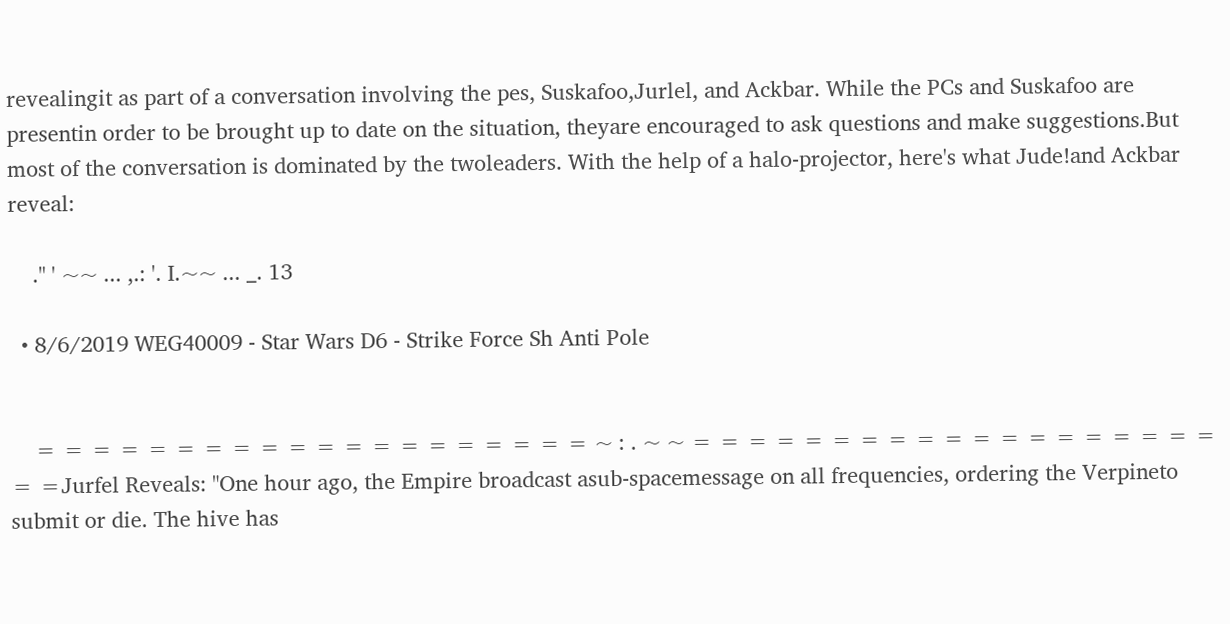revealingit as part of a conversation involving the pes, Suskafoo,Jurlel, and Ackbar. While the PCs and Suskafoo are presentin order to be brought up to date on the situation, theyare encouraged to ask questions and make suggestions.But most of the conversation is dominated by the twoleaders. With the help of a halo-projector, here's what Jude!and Ackbar reveal:

    ." ' ~~ ... ,.: '. I.~~ ... _. 13

  • 8/6/2019 WEG40009 - Star Wars D6 - Strike Force Sh Anti Pole


    = = = = = = = = = = = = = = = = = = = = ~ : . ~ ~ = = = = = = = = = = = = = = = = = = = = =Jurfel Reveals: "One hour ago, the Empire broadcast asub-spacemessage on all frequencies, ordering the Verpineto submit or die. The hive has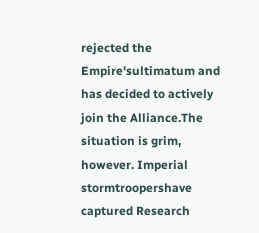rejected the Empire'sultimatum and has decided to actively join the Alliance.The situation is grim, however. Imperial stormtroopershave captured Research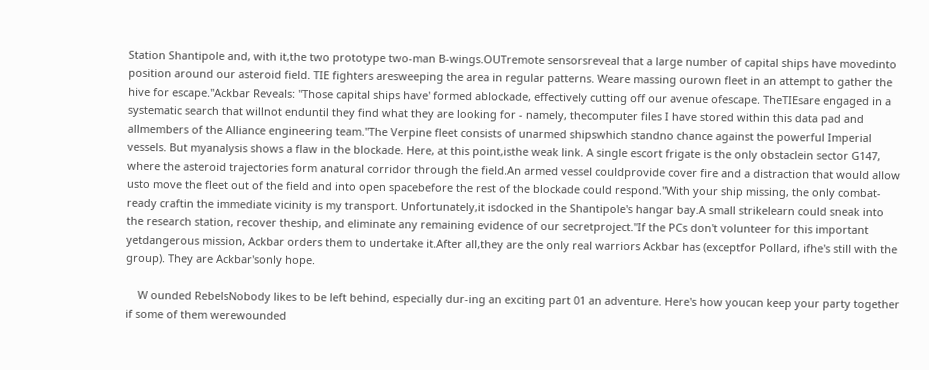Station Shantipole and, with it,the two prototype two-man B-wings.OUTremote sensorsreveal that a large number of capital ships have movedinto position around our asteroid field. TIE fighters aresweeping the area in regular patterns. Weare massing ourown fleet in an attempt to gather the hive for escape."Ackbar Reveals: "Those capital ships have' formed ablockade, effectively cutting off our avenue ofescape. TheTIEsare engaged in a systematic search that willnot enduntil they find what they are looking for - namely, thecomputer files I have stored within this data pad and allmembers of the Alliance engineering team."The Verpine fleet consists of unarmed shipswhich standno chance against the powerful Imperial vessels. But myanalysis shows a flaw in the blockade. Here, at this point,isthe weak link. A single escort frigate is the only obstaclein sector G147, where the asteroid trajectories form anatural corridor through the field.An armed vessel couldprovide cover fire and a distraction that would allow usto move the fleet out of the field and into open spacebefore the rest of the blockade could respond."With your ship missing, the only combat-ready craftin the immediate vicinity is my transport. Unfortunately,it isdocked in the Shantipole's hangar bay.A small strikelearn could sneak into the research station, recover theship, and eliminate any remaining evidence of our secretproject."If the PCs don't volunteer for this important yetdangerous mission, Ackbar orders them to undertake it.After all,they are the only real warriors Ackbar has (exceptfor Pollard, ifhe's still with the group). They are Ackbar'sonly hope.

    W ounded RebelsNobody likes to be left behind, especially dur-ing an exciting part 01 an adventure. Here's how youcan keep your party together if some of them werewounded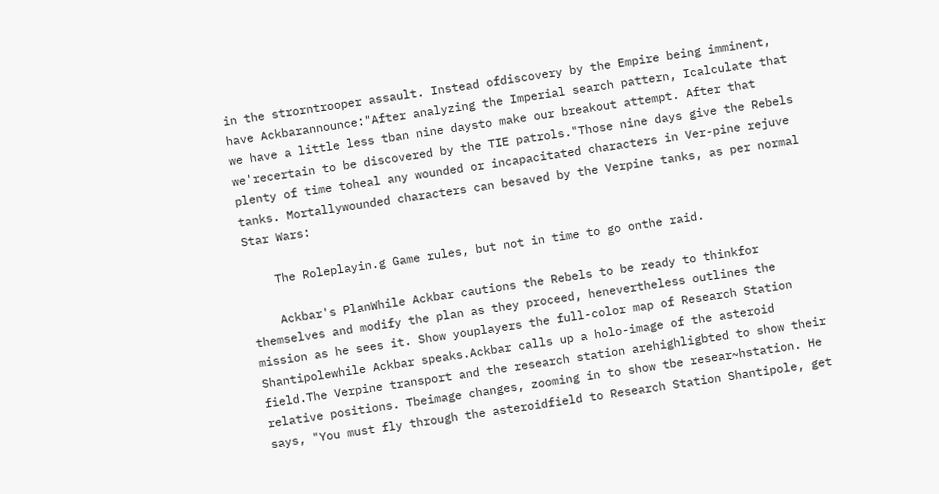in the strorntrooper assault. Instead ofdiscovery by the Empire being imminent, have Ackbarannounce:"After analyzing the Imperial search pattern, Icalculate that we have a little less tban nine daysto make our breakout attempt. After that we'recertain to be discovered by the TIE patrols."Those nine days give the Rebels plenty of time toheal any wounded or incapacitated characters in Ver-pine rejuve tanks. Mortallywounded characters can besaved by the Verpine tanks, as per normal Star Wars:

    The Roleplayin.g Game rules, but not in time to go onthe raid.

    Ackbar's PlanWhile Ackbar cautions the Rebels to be ready to thinkfor themselves and modify the plan as they proceed, henevertheless outlines the mission as he sees it. Show youplayers the full-color map of Research Station Shantipolewhile Ackbar speaks.Ackbar calls up a holo-image of the asteroid field.The Verpine transport and the research station arehighligbted to show their relative positions. Tbeimage changes, zooming in to show tbe resear~hstation. He says, "You must fly through the asteroidfield to Research Station Shantipole, get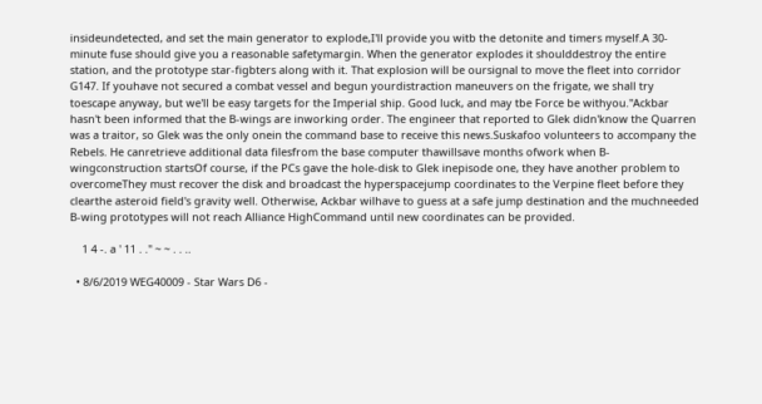insideundetected, and set the main generator to explode,I'll provide you witb the detonite and timers myself.A 30-minute fuse should give you a reasonable safetymargin. When the generator explodes it shoulddestroy the entire station, and the prototype star-figbters along with it. That explosion will be oursignal to move the fleet into corridor G147. If youhave not secured a combat vessel and begun yourdistraction maneuvers on the frigate, we shall try toescape anyway, but we'll be easy targets for the Imperial ship. Good luck, and may tbe Force be withyou."Ackbar hasn't been informed that the B-wings are inworking order. The engineer that reported to Glek didn'know the Quarren was a traitor, so Glek was the only onein the command base to receive this news.Suskafoo volunteers to accompany the Rebels. He canretrieve additional data filesfrom the base computer thawillsave months ofwork when B-wingconstruction startsOf course, if the PCs gave the hole-disk to Glek inepisode one, they have another problem to overcomeThey must recover the disk and broadcast the hyperspacejump coordinates to the Verpine fleet before they clearthe asteroid field's gravity well. Otherwise, Ackbar wilhave to guess at a safe jump destination and the muchneeded B-wing prototypes will not reach Alliance HighCommand until new coordinates can be provided.

    1 4 -. a ' 11 . ." ~ ~ . . ..

  • 8/6/2019 WEG40009 - Star Wars D6 -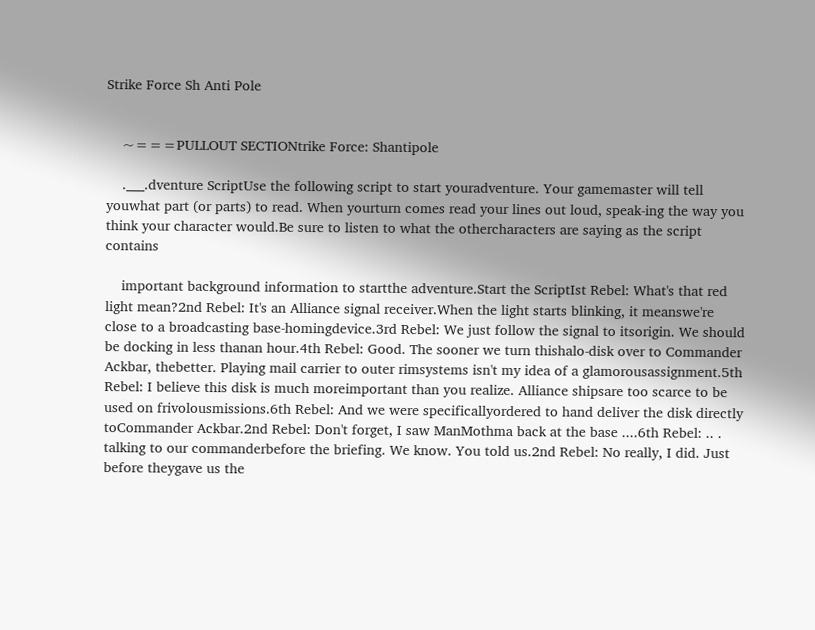Strike Force Sh Anti Pole


    ~===PULLOUT SECTIONtrike Force: Shantipole

    .___.dventure ScriptUse the following script to start youradventure. Your gamemaster will tell youwhat part (or parts) to read. When yourturn comes read your lines out loud, speak-ing the way you think your character would.Be sure to listen to what the othercharacters are saying as the script contains

    important background information to startthe adventure.Start the ScriptIst Rebel: What's that red light mean?2nd Rebel: It's an Alliance signal receiver.When the light starts blinking, it meanswe're close to a broadcasting base-homingdevice.3rd Rebel: We just follow the signal to itsorigin. We should be docking in less thanan hour.4th Rebel: Good. The sooner we turn thishalo-disk over to Commander Ackbar, thebetter. Playing mail carrier to outer rimsystems isn't my idea of a glamorousassignment.5th Rebel: I believe this disk is much moreimportant than you realize. Alliance shipsare too scarce to be used on frivolousmissions.6th Rebel: And we were specificallyordered to hand deliver the disk directly toCommander Ackbar.2nd Rebel: Don't forget, I saw ManMothma back at the base ....6th Rebel: .. . talking to our commanderbefore the briefing. We know. You told us.2nd Rebel: No really, I did. Just before theygave us the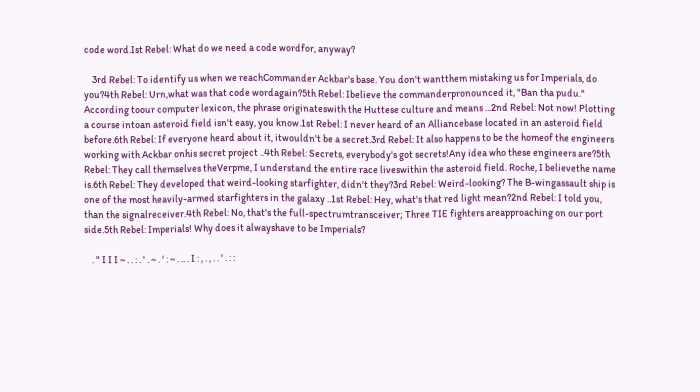code word.Ist Rebel: What do we need a code wordfor, anyway?

    3rd Rebel: To identify us when we reachCommander Ackbar's base. You don't wantthem mistaking us for Imperials, do you?4th Rebel: Urn,what was that code wordagain?5th Rebel: Ibelieve the commanderpronounced it, "Ban tha pudu." According toour computer lexicon, the phrase originateswith the Huttese culture and means ...2nd Rebel: Not now! Plotting a course intoan asteroid field isn't easy, you know.1st Rebel: I never heard of an Alliancebase located in an asteroid field before.6th Rebel: If everyone heard about it, itwouldn't be a secret.3rd Rebel: It also happens to be the homeof the engineers working with Ackbar onhis secret project ..4th Rebel: Secrets, everybody's got secrets!Any idea who these engineers are?5th Rebel: They call themselves theVerpme, I understand the entire race liveswithin the asteroid field. Roche, I believethe name is.6th Rebel: They developed that weird-looking starfighter, didn't they?3rd Rebel: Weird-looking? The B-wingassault ship is one of the most heavily-armed starfighters in the galaxy ..1st Rebel: Hey, what's that red light mean?2nd Rebel: I told you, than the signalreceiver.4th Rebel: No, that's the full-spectrumtransceiver; Three TIE fighters areapproaching on our port side.5th Rebel: Imperials! Why does it alwayshave to be Imperials?

    . " I I I ~ . . : . ' . ~ . ' : ~ . .. . I : , . , . . ' . : :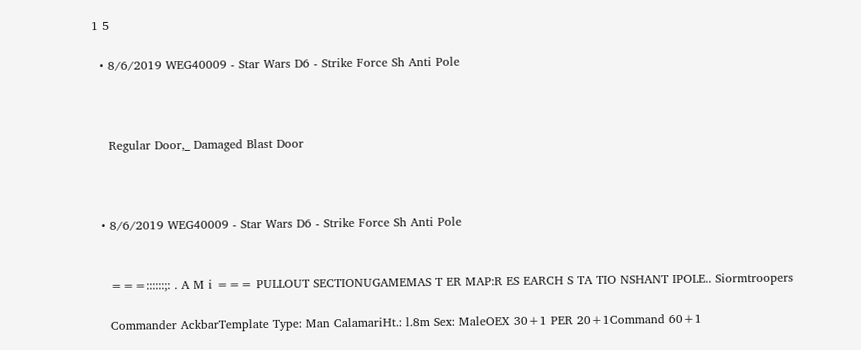1 5

  • 8/6/2019 WEG40009 - Star Wars D6 - Strike Force Sh Anti Pole



    Regular Door,_ Damaged Blast Door



  • 8/6/2019 WEG40009 - Star Wars D6 - Strike Force Sh Anti Pole


    ===::::::;: . A M i === PULLOUT SECTIONUGAMEMAS T ER MAP:R ES EARCH S TA TIO NSHANT IPOLE.. Siormtroopers

    Commander AckbarTemplate Type: Man CalamariHt.: l.8m Sex: MaleOEX 30+1 PER 20+1Command 60+1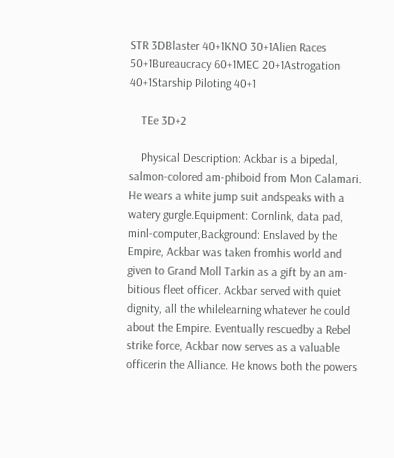STR 3DBlaster 40+1KNO 30+1Alien Races 50+1Bureaucracy 60+1MEC 20+1Astrogation 40+1Starship Piloting 40+1

    TEe 3D+2

    Physical Description: Ackbar is a bipedal, salmon-colored am-phiboid from Mon Calamari. He wears a white jump suit andspeaks with a watery gurgle.Equipment: Cornlink, data pad, minl-computer,Background: Enslaved by the Empire, Ackbar was taken fromhis world and given to Grand Moll Tarkin as a gift by an am-bitious fleet officer. Ackbar served with quiet dignity, all the whilelearning whatever he could about the Empire. Eventually rescuedby a Rebel strike force, Ackbar now serves as a valuable officerin the Alliance. He knows both the powers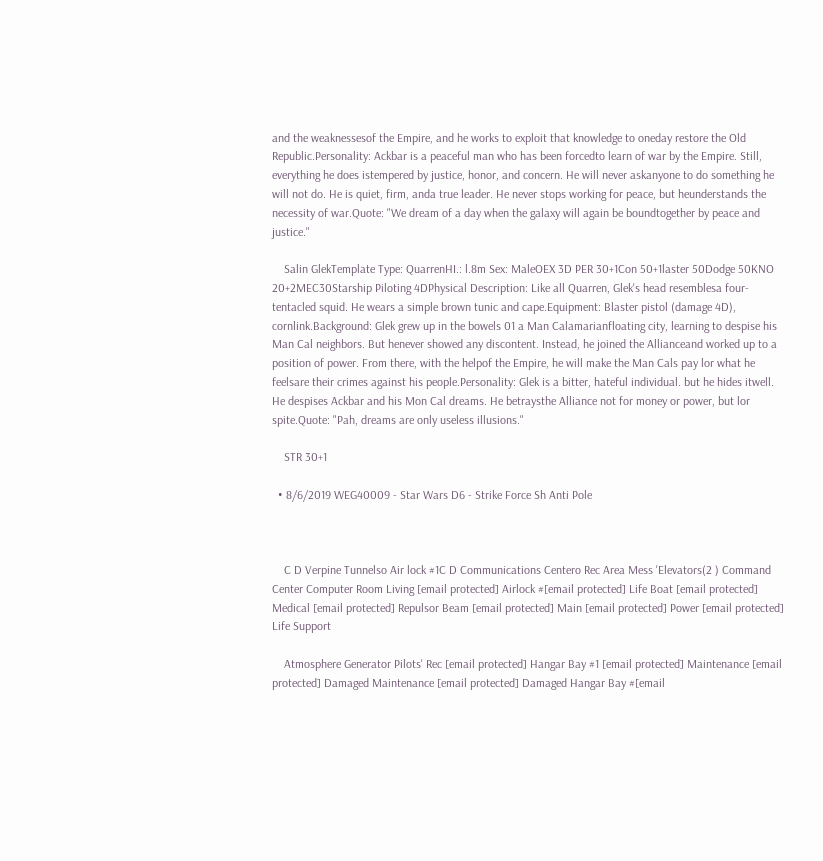and the weaknessesof the Empire, and he works to exploit that knowledge to oneday restore the Old Republic.Personality: Ackbar is a peaceful man who has been forcedto learn of war by the Empire. Still, everything he does istempered by justice, honor, and concern. He will never askanyone to do something he will not do. He is quiet, firm, anda true leader. He never stops working for peace, but heunderstands the necessity of war.Quote: "We dream of a day when the galaxy will again be boundtogether by peace and justice."

    Salin GlekTemplate Type: QuarrenHI.: l.8m Sex: MaleOEX 3D PER 30+1Con 50+1laster 50Dodge 50KNO 20+2MEC30Starship Piloting 4DPhysical Description: Like all Quarren, Glek's head resemblesa four-tentacled squid. He wears a simple brown tunic and cape.Equipment: Blaster pistol (damage 4D), cornlink.Background: Glek grew up in the bowels 01 a Man Calamarianfloating city, learning to despise his Man Cal neighbors. But henever showed any discontent. Instead, he joined the Allianceand worked up to a position of power. From there, with the helpof the Empire, he will make the Man Cals pay lor what he feelsare their crimes against his people.Personality: Glek is a bitter, hateful individual. but he hides itwell. He despises Ackbar and his Mon Cal dreams. He betraysthe Alliance not for money or power, but lor spite.Quote: "Pah, dreams are only useless illusions."

    STR 30+1

  • 8/6/2019 WEG40009 - Star Wars D6 - Strike Force Sh Anti Pole



    C D Verpine Tunnelso Air lock #1C D Communications Centero Rec Area Mess 'Elevators(2 ) Command Center Computer Room Living [email protected] Airlock #[email protected] Life Boat [email protected] Medical [email protected] Repulsor Beam [email protected] Main [email protected] Power [email protected] Life Support

    Atmosphere Generator Pilots' Rec [email protected] Hangar Bay #1 [email protected] Maintenance [email protected] Damaged Maintenance [email protected] Damaged Hangar Bay #[email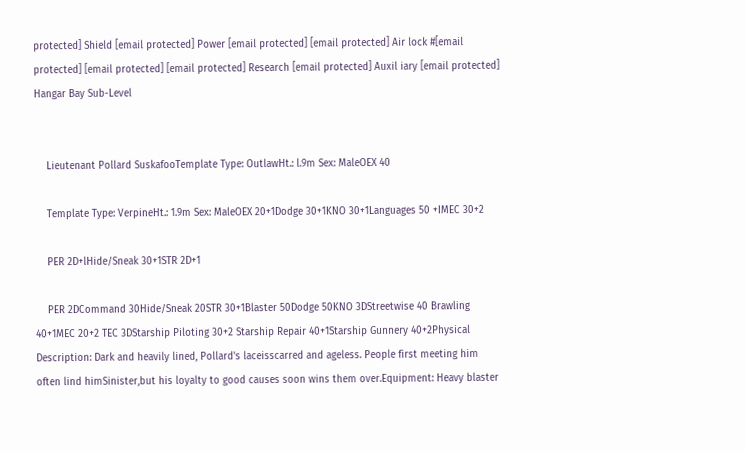protected] Shield [email protected] Power [email protected] [email protected] Air lock #[email protected] [email protected] [email protected] Research [email protected] Auxil iary [email protected] Hangar Bay Sub-Level


    Lieutenant Pollard SuskafooTemplate Type: OutlawHt.: l.9m Sex: MaleOEX 40

    Template Type: VerpineHt.: 1.9m Sex: MaleOEX 20+1Dodge 30+1KNO 30+1Languages 50 +IMEC 30+2

    PER 2D+lHide/Sneak 30+1STR 2D+1

    PER 2DCommand 30Hide/Sneak 20STR 30+1Blaster 50Dodge 50KNO 3DStreetwise 40 Brawling 40+1MEC 20+2 TEC 3DStarship Piloting 30+2 Starship Repair 40+1Starship Gunnery 40+2Physical Description: Dark and heavily lined, Pollard's laceisscarred and ageless. People first meeting him often lind himSinister,but his loyalty to good causes soon wins them over.Equipment: Heavy blaster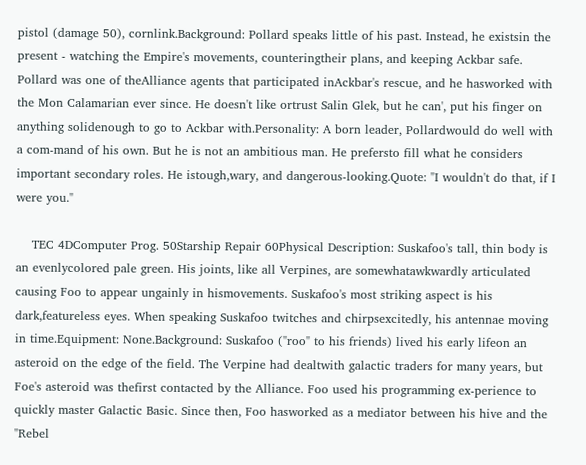pistol (damage 50), cornlink.Background: Pollard speaks little of his past. Instead, he existsin the present - watching the Empire's movements, counteringtheir plans, and keeping Ackbar safe. Pollard was one of theAlliance agents that participated inAckbar's rescue, and he hasworked with the Mon Calamarian ever since. He doesn't like ortrust Salin Glek, but he can', put his finger on anything solidenough to go to Ackbar with.Personality: A born leader, Pollardwould do well with a com-mand of his own. But he is not an ambitious man. He prefersto fill what he considers important secondary roles. He istough,wary, and dangerous-looking.Quote: "I wouldn't do that, if I were you."

    TEC 4DComputer Prog. 50Starship Repair 60Physical Description: Suskafoo's tall, thin body is an evenlycolored pale green. His joints, like all Verpines, are somewhatawkwardly articulated causing Foo to appear ungainly in hismovements. Suskafoo's most striking aspect is his dark,featureless eyes. When speaking Suskafoo twitches and chirpsexcitedly, his antennae moving in time.Equipment: None.Background: Suskafoo ("roo" to his friends) lived his early lifeon an asteroid on the edge of the field. The Verpine had dealtwith galactic traders for many years, but Foe's asteroid was thefirst contacted by the Alliance. Foo used his programming ex-perience to quickly master Galactic Basic. Since then, Foo hasworked as a mediator between his hive and the "Rebel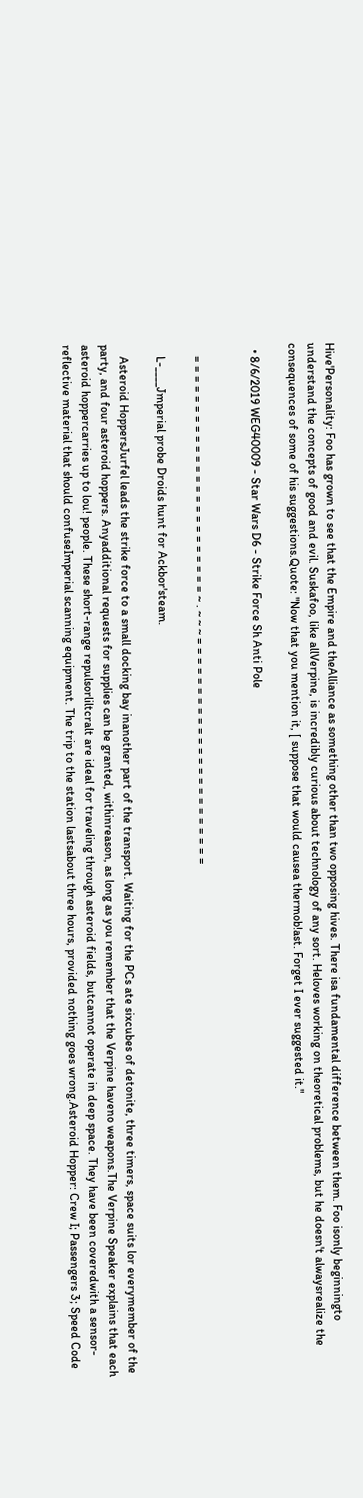Hive'Personality: Foo has grown to see that the Empire and theAlliance as something other than two opposing hives. There isa fundamental difference between them. Foo isonly beginningto understand the concepts of good and evil. Suskafoo, like allVerpine, is incredibly curious about technology of any sort. Heloves working on theoretical problems, but he doesn't alwaysrealize the consequences of some of his suggestions.Quote: "Now that you mention it, [ suppose that would causea thermob!ast. Forget I ever suggested it."

  • 8/6/2019 WEG40009 - Star Wars D6 - Strike Force Sh Anti Pole


    = = = = = = = = = = = = = = = = = = = = = = = = ~ . ~ ~ ~ = = = = = = = = = = = = = = = = = = = = = = =

    L-____Jmperial probe Droids hunt for Ackbor'steam.

    Asteroid HoppersJurfel leads the strike force to a small docking bay inanother part of the transport. Waiting for the PCs ate sixcubes of detonite, three timers, space suits lor everymember of the party, and four asteroid hoppers. Anyadditional requests for supplies can be granted, withinreason, as long as you remember that the Verpine haveno weapons.The Verpine Speaker explains that each asteroid hoppercarries up to lou! people. These short-range repulsorliltcralt are ideal for traveling through asteroid fields, butcannot operate in deep space. They have been coveredwith a sensor-reflective material that should confuseImperial scanning equipment. The trip to the station lastsabout three hours, provided nothing goes wrong.Asteroid Hopper: Crew I; Passengers 3; Speed Code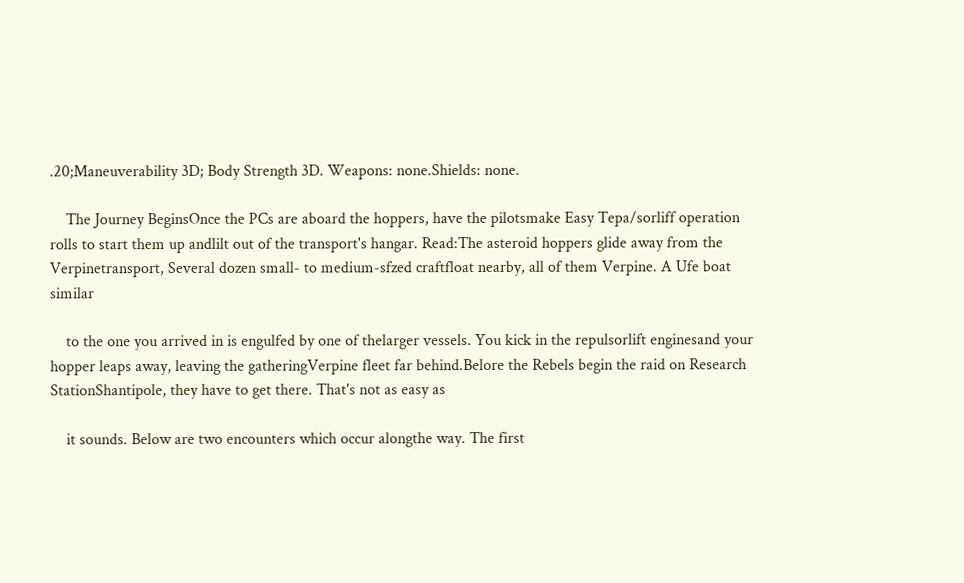.20;Maneuverability 3D; Body Strength 3D. Weapons: none.Shields: none.

    The Journey BeginsOnce the PCs are aboard the hoppers, have the pilotsmake Easy Tepa/sorliff operation rolls to start them up andlilt out of the transport's hangar. Read:The asteroid hoppers glide away from the Verpinetransport, Several dozen small- to medium-sfzed craftfloat nearby, all of them Verpine. A Ufe boat similar

    to the one you arrived in is engulfed by one of thelarger vessels. You kick in the repulsorlift enginesand your hopper leaps away, leaving the gatheringVerpine fleet far behind.Belore the Rebels begin the raid on Research StationShantipole, they have to get there. That's not as easy as

    it sounds. Below are two encounters which occur alongthe way. The first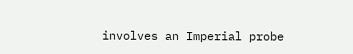involves an Imperial probe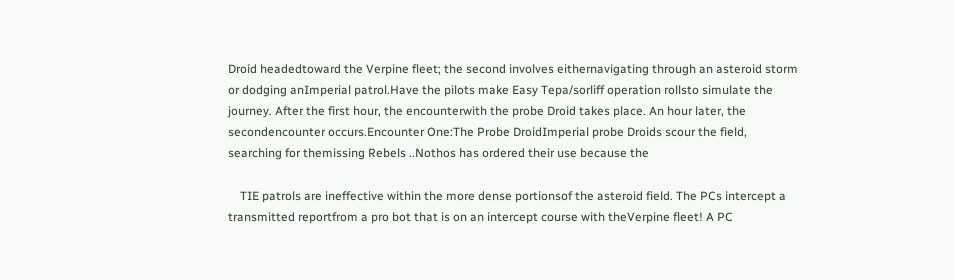Droid headedtoward the Verpine fleet; the second involves eithernavigating through an asteroid storm or dodging anImperial patrol.Have the pilots make Easy Tepa/sorliff operation rollsto simulate the journey. After the first hour, the encounterwith the probe Droid takes place. An hour later, the secondencounter occurs.Encounter One:The Probe DroidImperial probe Droids scour the field, searching for themissing Rebels ..Nothos has ordered their use because the

    TIE patrols are ineffective within the more dense portionsof the asteroid field. The PCs intercept a transmitted reportfrom a pro bot that is on an intercept course with theVerpine fleet! A PC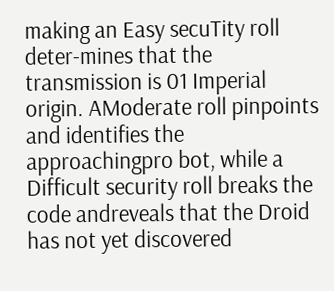making an Easy secuTity roll deter-mines that the transmission is 01 Imperial origin. AModerate roll pinpoints and identifies the approachingpro bot, while a Difficult security roll breaks the code andreveals that the Droid has not yet discovered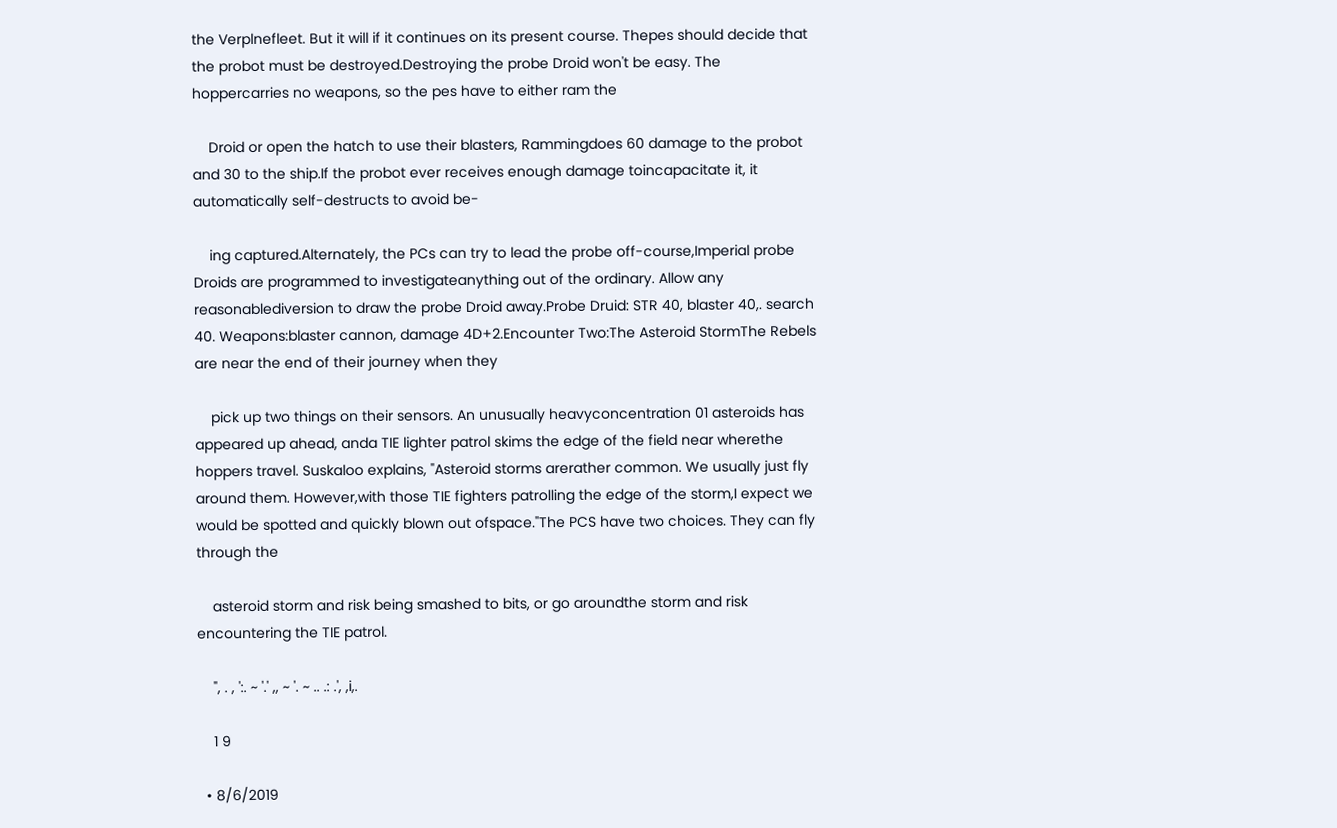the Verplnefleet. But it will if it continues on its present course. Thepes should decide that the probot must be destroyed.Destroying the probe Droid won't be easy. The hoppercarries no weapons, so the pes have to either ram the

    Droid or open the hatch to use their blasters, Rammingdoes 60 damage to the probot and 30 to the ship.If the probot ever receives enough damage toincapacitate it, it automatically self-destructs to avoid be-

    ing captured.Alternately, the PCs can try to lead the probe off-course,Imperial probe Droids are programmed to investigateanything out of the ordinary. Allow any reasonablediversion to draw the probe Droid away.Probe Druid: STR 40, blaster 40,. search 40. Weapons:blaster cannon, damage 4D+2.Encounter Two:The Asteroid StormThe Rebels are near the end of their journey when they

    pick up two things on their sensors. An unusually heavyconcentration 01 asteroids has appeared up ahead, anda TIE lighter patrol skims the edge of the field near wherethe hoppers travel. Suskaloo explains, "Asteroid storms arerather common. We usually just fly around them. However,with those TIE fighters patrolling the edge of the storm,I expect we would be spotted and quickly blown out ofspace."The PCS have two choices. They can fly through the

    asteroid storm and risk being smashed to bits, or go aroundthe storm and risk encountering the TIE patrol.

    ", . , ':. ~ '.' ,, ~ '. ~ .. .: .', ,i,.

    1 9

  • 8/6/2019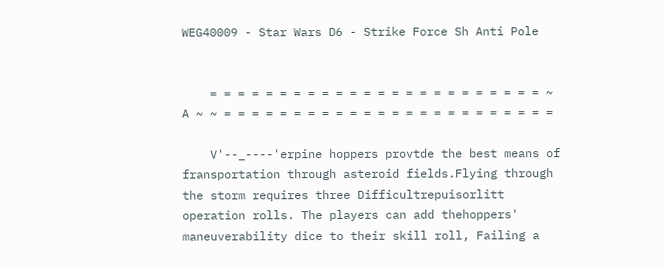WEG40009 - Star Wars D6 - Strike Force Sh Anti Pole


    = = = = = = = = = = = = = = = = = = = = = = = = ~ A ~ ~ = = = = = = = = = = = = = = = = = = = = = = = =

    V'--_----'erpine hoppers provtde the best means of fransportation through asteroid fields.Flying through the storm requires three Difficultrepuisorlitt operation rolls. The players can add thehoppers' maneuverability dice to their skill roll, Failing a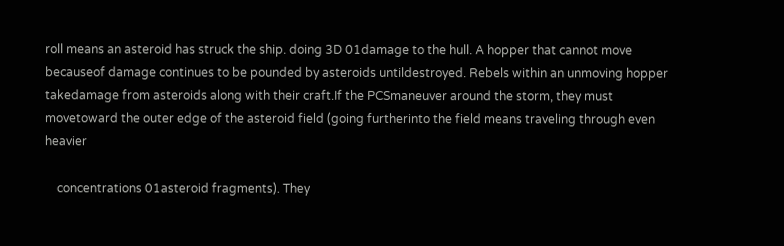roll means an asteroid has struck the ship. doing 3D 01damage to the hull. A hopper that cannot move becauseof damage continues to be pounded by asteroids untildestroyed. Rebels within an unmoving hopper takedamage from asteroids along with their craft.If the PCSmaneuver around the storm, they must movetoward the outer edge of the asteroid field (going furtherinto the field means traveling through even heavier

    concentrations 01asteroid fragments). They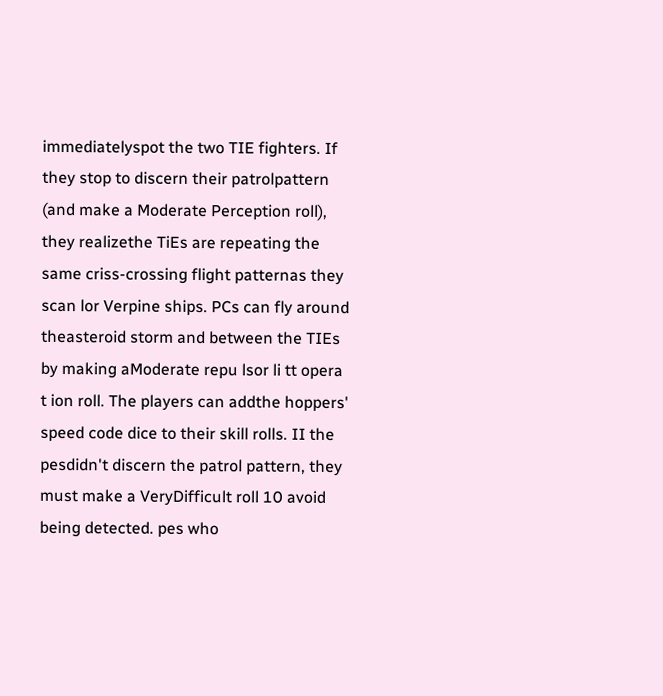immediatelyspot the two TIE fighters. If they stop to discern their patrolpattern (and make a Moderate Perception roll), they realizethe TiEs are repeating the same criss-crossing flight patternas they scan lor Verpine ships. PCs can fly around theasteroid storm and between the TIEs by making aModerate repu lsor li tt opera t ion roll. The players can addthe hoppers' speed code dice to their skill rolls. II the pesdidn't discern the patrol pattern, they must make a VeryDifficult roll 10 avoid being detected. pes who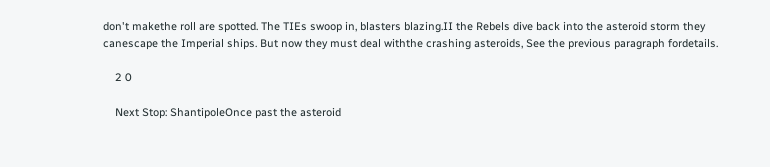don't makethe roll are spotted. The TIEs swoop in, blasters blazing.II the Rebels dive back into the asteroid storm they canescape the Imperial ships. But now they must deal withthe crashing asteroids, See the previous paragraph fordetails.

    2 0

    Next Stop: ShantipoleOnce past the asteroid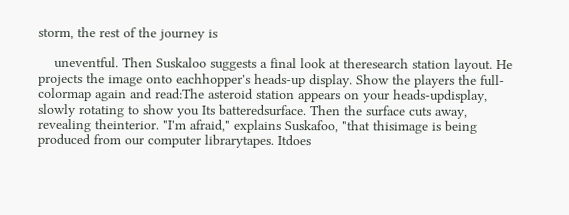storm, the rest of the journey is

    uneventful. Then Suskaloo suggests a final look at theresearch station layout. He projects the image onto eachhopper's heads-up display. Show the players the full-colormap again and read:The asteroid station appears on your heads-updisplay, slowly rotating to show you Its batteredsurface. Then the surface cuts away, revealing theinterior. "I'm afraid," explains Suskafoo, "that thisimage is being produced from our computer librarytapes. Itdoes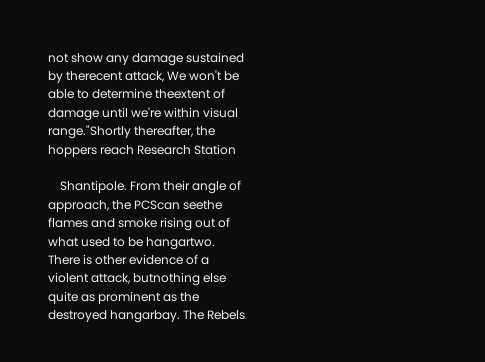not show any damage sustained by therecent attack, We won't be able to determine theextent of damage until we're within visual range."Shortly thereafter, the hoppers reach Research Station

    Shantipole. From their angle of approach, the PCScan seethe flames and smoke rising out of what used to be hangartwo. There is other evidence of a violent attack, butnothing else quite as prominent as the destroyed hangarbay. The Rebels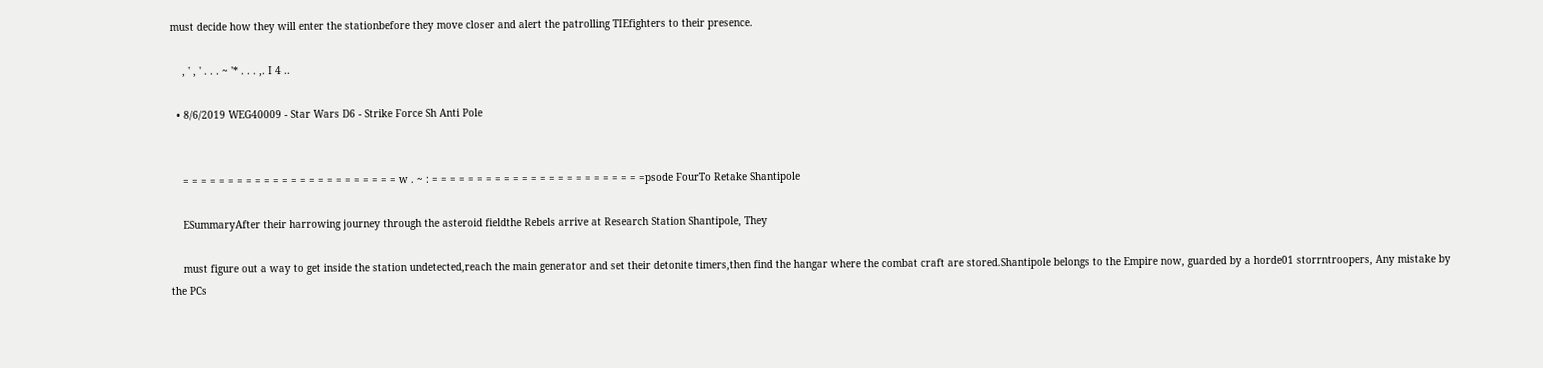must decide how they will enter the stationbefore they move closer and alert the patrolling TIEfighters to their presence.

    , ' , ' . . . ~ '* . . . ,. I 4 ..

  • 8/6/2019 WEG40009 - Star Wars D6 - Strike Force Sh Anti Pole


    = = = = = = = = = = = = = = = = = = = = = = = = w . ~ : = = = = = = = = = = = = = = = = = = = = = = = =psode FourTo Retake Shantipole

    ESummaryAfter their harrowing journey through the asteroid fieldthe Rebels arrive at Research Station Shantipole, They

    must figure out a way to get inside the station undetected,reach the main generator and set their detonite timers,then find the hangar where the combat craft are stored.Shantipole belongs to the Empire now, guarded by a horde01 storrntroopers, Any mistake by the PCs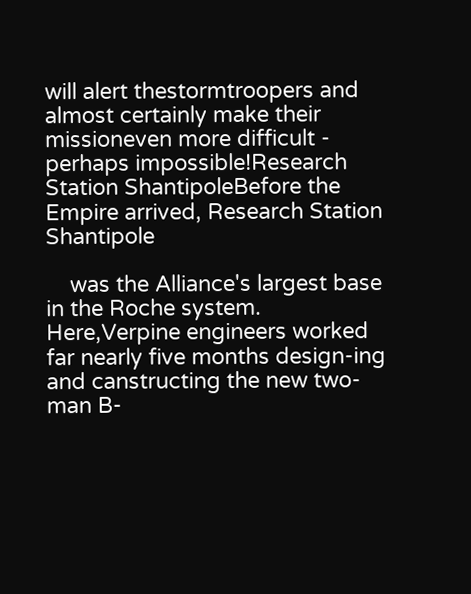will alert thestormtroopers and almost certainly make their missioneven more difficult - perhaps impossible!Research Station ShantipoleBefore the Empire arrived, Research Station Shantipole

    was the Alliance's largest base in the Roche system. Here,Verpine engineers worked far nearly five months design-ing and canstructing the new two-man B-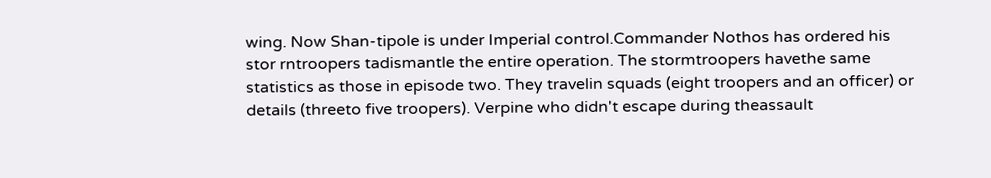wing. Now Shan-tipole is under Imperial control.Commander Nothos has ordered his stor rntroopers tadismantle the entire operation. The stormtroopers havethe same statistics as those in episode two. They travelin squads (eight troopers and an officer) or details (threeto five troopers). Verpine who didn't escape during theassault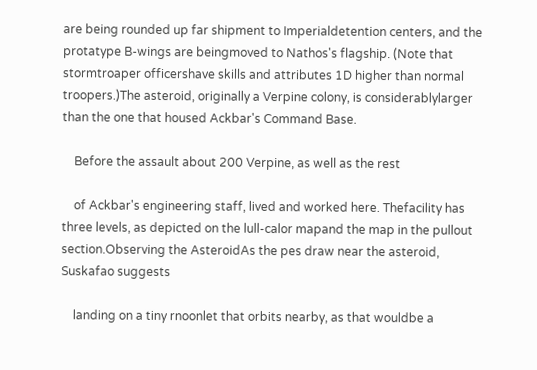are being rounded up far shipment to Imperialdetention centers, and the protatype B-wings are beingmoved to Nathos's flagship. (Note that stormtroaper officershave skills and attributes 1D higher than normal troopers.)The asteroid, originally a Verpine colony, is considerablylarger than the one that housed Ackbar's Command Base.

    Before the assault about 200 Verpine, as well as the rest

    of Ackbar's engineering staff, lived and worked here. Thefacility has three levels, as depicted on the lull-calor mapand the map in the pullout section.Observing the AsteroidAs the pes draw near the asteroid, Suskafao suggests

    landing on a tiny rnoonlet that orbits nearby, as that wouldbe a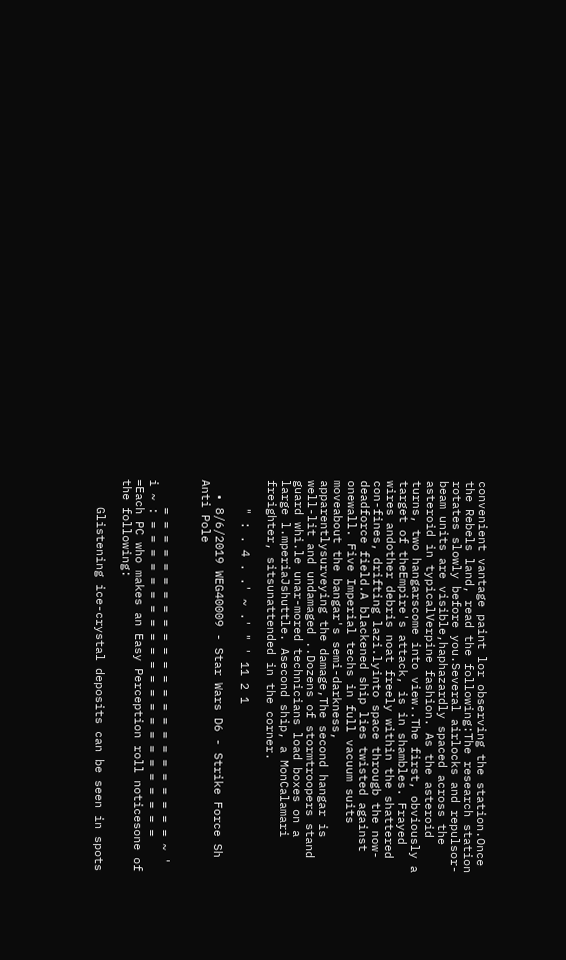convenient vantage paint lor observing the station.Once the Rebels land, read the following:The research station rotates slowly before you.Several airlocks and repulsor-beam units are visible,haphazardly spaced across the asteroid in typicalVerpine fashion. As the asteroid turns, two hangarscome into view..The first, obviously a target of theEmpire's attack, is in shambles. Frayed wires andother debris noat freely within the shattered con-fines, drifting lazi.lyinto space througb the now-deadforce field.A blackened ship lies twisted against onewall. Five Imperial techs in full vacuum suits moveabout the bangar's semi-darkness, apparentlysurveying the damage,The second hangar is well-lit and undamaged ..Dozens of stormtroopers stand guard whi.le unar-mored technicians load boxes on a large l.mperiaJshuttle. Asecond ship, a MonCalamari freighter, sitsunattended in the corner.

    " : . 4 . .' ~ .' " ' 11 2 1

  • 8/6/2019 WEG40009 - Star Wars D6 - Strike Force Sh Anti Pole


    = = = = = = = = = = = = = = = = = = = = = = = = ~ ' i ~ : = = = = = = = = = = = = = = = = = = = = = = = =Each PC who makes an Easy Perception roll noticesone of the following:

    Glistening ice-crystal deposits can be seen in spots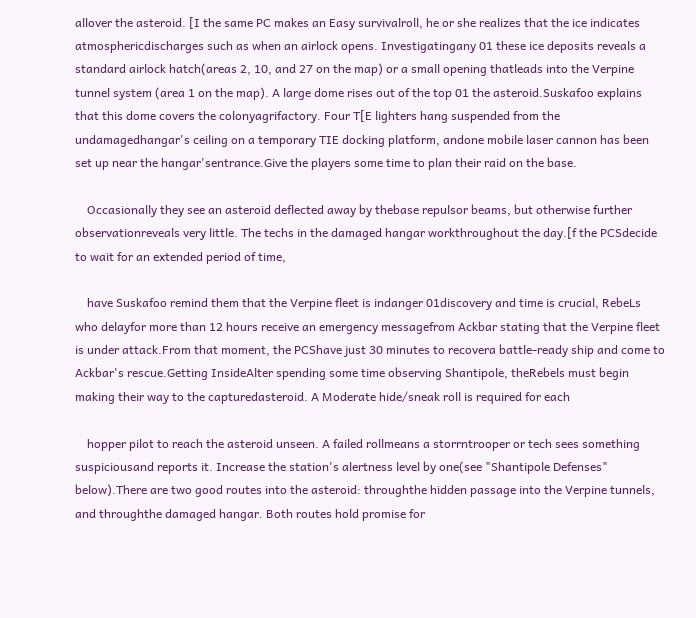allover the asteroid. [I the same PC makes an Easy survivalroll, he or she realizes that the ice indicates atmosphericdischarges such as when an airlock opens. Investigatingany 01 these ice deposits reveals a standard airlock hatch(areas 2, 10, and 27 on the map) or a small opening thatleads into the Verpine tunnel system (area 1 on the map). A large dome rises out of the top 01 the asteroid.Suskafoo explains that this dome covers the colonyagrifactory. Four T[E lighters hang suspended from the undamagedhangar's ceiling on a temporary TIE docking platform, andone mobile laser cannon has been set up near the hangar'sentrance.Give the players some time to plan their raid on the base.

    Occasionally they see an asteroid deflected away by thebase repulsor beams, but otherwise further observationreveals very little. The techs in the damaged hangar workthroughout the day.[f the PCSdecide to wait for an extended period of time,

    have Suskafoo remind them that the Verpine fleet is indanger 01discovery and time is crucial, RebeLs who delayfor more than 12 hours receive an emergency messagefrom Ackbar stating that the Verpine fleet is under attack.From that moment, the PCShave just 30 minutes to recovera battle-ready ship and come to Ackbar's rescue.Getting InsideAlter spending some time observing Shantipole, theRebels must begin making their way to the capturedasteroid. A Moderate hide/sneak roll is required for each

    hopper pilot to reach the asteroid unseen. A failed rollmeans a storrntrooper or tech sees something suspiciousand reports it. Increase the station's alertness level by one(see "Shantipole Defenses" below).There are two good routes into the asteroid: throughthe hidden passage into the Verpine tunnels, and throughthe damaged hangar. Both routes hold promise for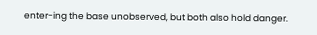enter-ing the base unobserved, but both also hold danger.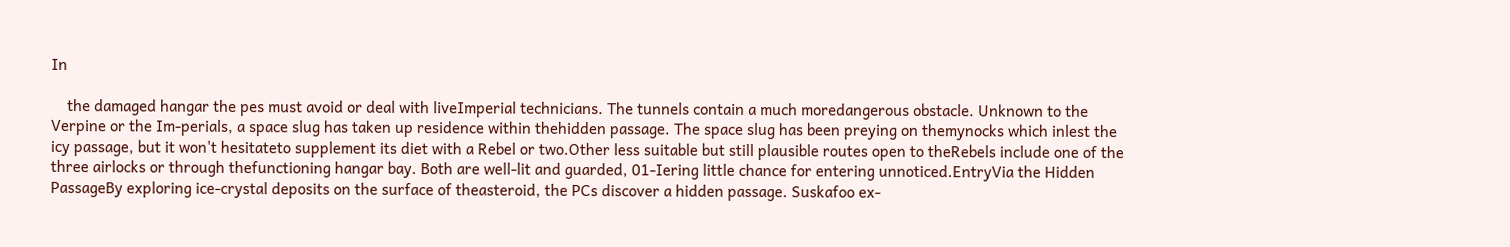In

    the damaged hangar the pes must avoid or deal with liveImperial technicians. The tunnels contain a much moredangerous obstacle. Unknown to the Verpine or the Im-perials, a space slug has taken up residence within thehidden passage. The space slug has been preying on themynocks which inlest the icy passage, but it won't hesitateto supplement its diet with a Rebel or two.Other less suitable but still plausible routes open to theRebels include one of the three airlocks or through thefunctioning hangar bay. Both are well-lit and guarded, 01-Iering little chance for entering unnoticed.EntryVia the Hidden PassageBy exploring ice-crystal deposits on the surface of theasteroid, the PCs discover a hidden passage. Suskafoo ex-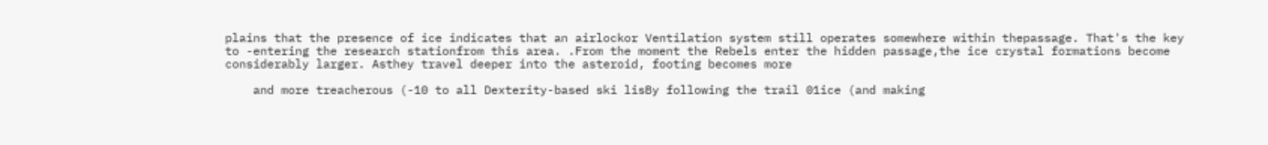plains that the presence of ice indicates that an airlockor Ventilation system still operates somewhere within thepassage. That's the key to -entering the research stationfrom this area. .From the moment the Rebels enter the hidden passage,the ice crystal formations become considerably larger. Asthey travel deeper into the asteroid, footing becomes more

    and more treacherous (-10 to all Dexterity-based ski lisBy following the trail 01ice (and making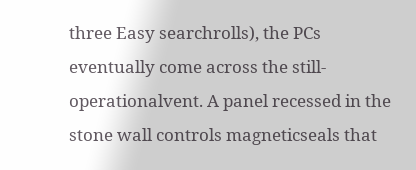three Easy searchrolls), the PCs eventually come across the still-operationalvent. A panel recessed in the stone wall controls magneticseals that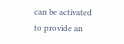can be activated to provide an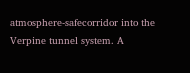atmosphere-safecorridor into the Verpine tunnel system. A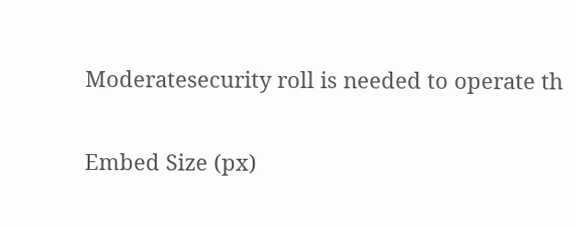Moderatesecurity roll is needed to operate th

Embed Size (px)